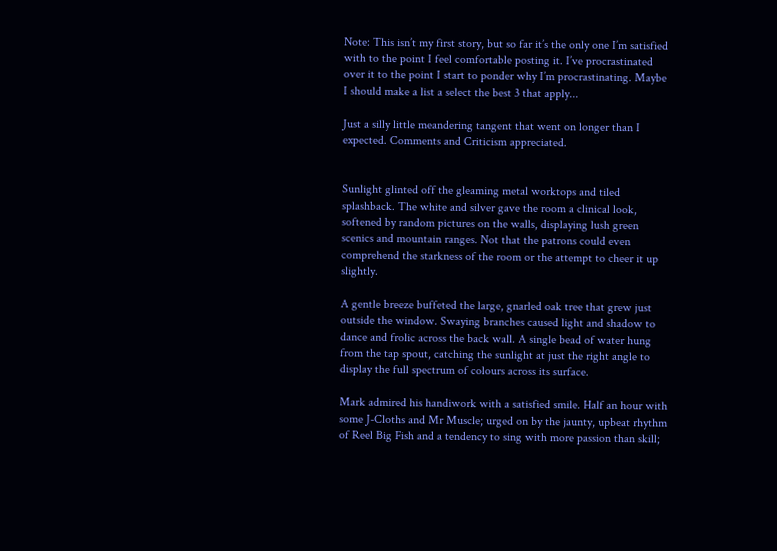Note: This isn’t my first story, but so far it’s the only one I’m satisfied with to the point I feel comfortable posting it. I’ve procrastinated over it to the point I start to ponder why I’m procrastinating. Maybe I should make a list a select the best 3 that apply...

Just a silly little meandering tangent that went on longer than I expected. Comments and Criticism appreciated.


Sunlight glinted off the gleaming metal worktops and tiled splashback. The white and silver gave the room a clinical look, softened by random pictures on the walls, displaying lush green scenics and mountain ranges. Not that the patrons could even comprehend the starkness of the room or the attempt to cheer it up slightly.

A gentle breeze buffeted the large, gnarled oak tree that grew just outside the window. Swaying branches caused light and shadow to dance and frolic across the back wall. A single bead of water hung from the tap spout, catching the sunlight at just the right angle to display the full spectrum of colours across its surface.

Mark admired his handiwork with a satisfied smile. Half an hour with some J-Cloths and Mr Muscle; urged on by the jaunty, upbeat rhythm of Reel Big Fish and a tendency to sing with more passion than skill;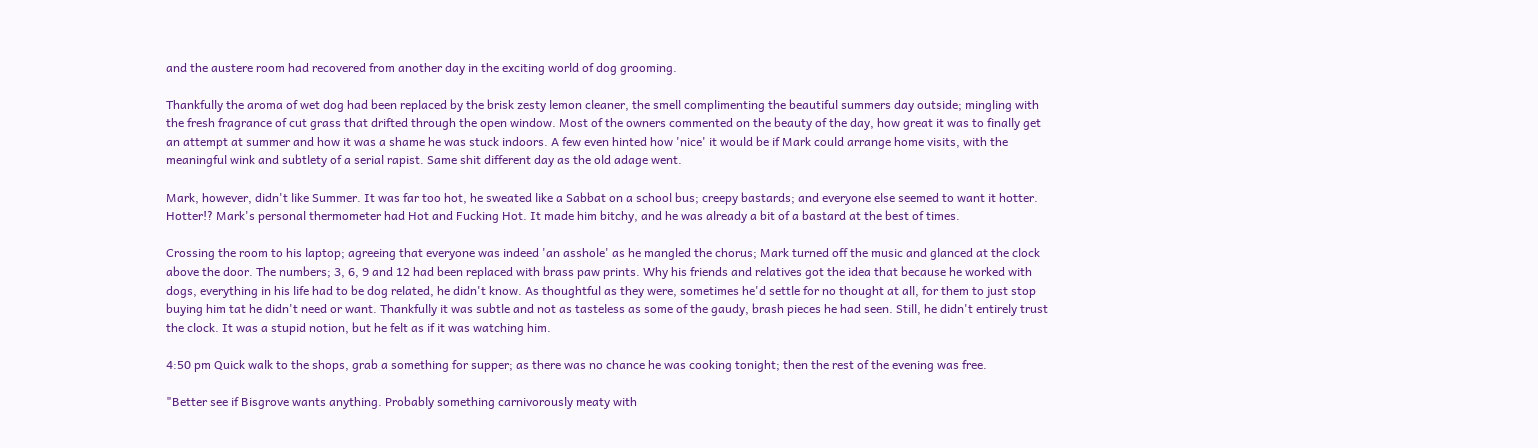and the austere room had recovered from another day in the exciting world of dog grooming.

Thankfully the aroma of wet dog had been replaced by the brisk zesty lemon cleaner, the smell complimenting the beautiful summers day outside; mingling with the fresh fragrance of cut grass that drifted through the open window. Most of the owners commented on the beauty of the day, how great it was to finally get an attempt at summer and how it was a shame he was stuck indoors. A few even hinted how 'nice' it would be if Mark could arrange home visits, with the meaningful wink and subtlety of a serial rapist. Same shit different day as the old adage went.

Mark, however, didn't like Summer. It was far too hot, he sweated like a Sabbat on a school bus; creepy bastards; and everyone else seemed to want it hotter. Hotter!? Mark's personal thermometer had Hot and Fucking Hot. It made him bitchy, and he was already a bit of a bastard at the best of times.

Crossing the room to his laptop; agreeing that everyone was indeed 'an asshole' as he mangled the chorus; Mark turned off the music and glanced at the clock above the door. The numbers; 3, 6, 9 and 12 had been replaced with brass paw prints. Why his friends and relatives got the idea that because he worked with dogs, everything in his life had to be dog related, he didn't know. As thoughtful as they were, sometimes he'd settle for no thought at all, for them to just stop buying him tat he didn't need or want. Thankfully it was subtle and not as tasteless as some of the gaudy, brash pieces he had seen. Still, he didn't entirely trust the clock. It was a stupid notion, but he felt as if it was watching him.

4:50 pm Quick walk to the shops, grab a something for supper; as there was no chance he was cooking tonight; then the rest of the evening was free.

"Better see if Bisgrove wants anything. Probably something carnivorously meaty with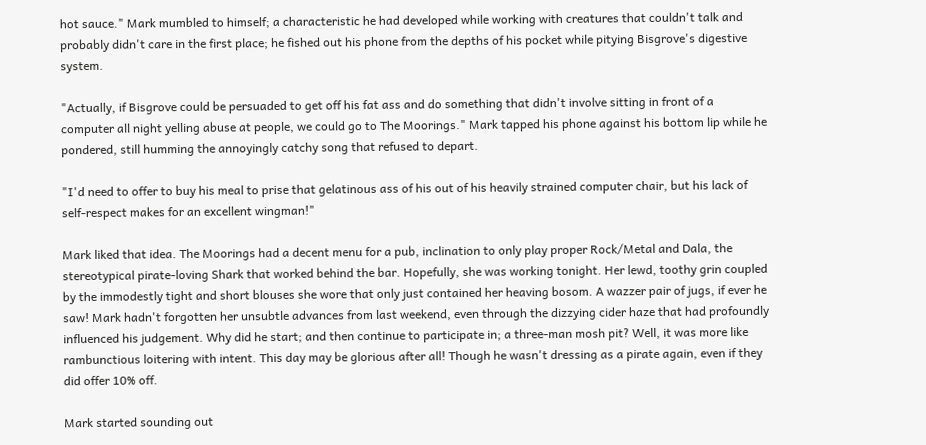hot sauce." Mark mumbled to himself; a characteristic he had developed while working with creatures that couldn't talk and probably didn't care in the first place; he fished out his phone from the depths of his pocket while pitying Bisgrove's digestive system.

"Actually, if Bisgrove could be persuaded to get off his fat ass and do something that didn't involve sitting in front of a computer all night yelling abuse at people, we could go to The Moorings." Mark tapped his phone against his bottom lip while he pondered, still humming the annoyingly catchy song that refused to depart.

"I'd need to offer to buy his meal to prise that gelatinous ass of his out of his heavily strained computer chair, but his lack of self-respect makes for an excellent wingman!"

Mark liked that idea. The Moorings had a decent menu for a pub, inclination to only play proper Rock/Metal and Dala, the stereotypical pirate-loving Shark that worked behind the bar. Hopefully, she was working tonight. Her lewd, toothy grin coupled by the immodestly tight and short blouses she wore that only just contained her heaving bosom. A wazzer pair of jugs, if ever he saw! Mark hadn't forgotten her unsubtle advances from last weekend, even through the dizzying cider haze that had profoundly influenced his judgement. Why did he start; and then continue to participate in; a three-man mosh pit? Well, it was more like rambunctious loitering with intent. This day may be glorious after all! Though he wasn't dressing as a pirate again, even if they did offer 10% off.

Mark started sounding out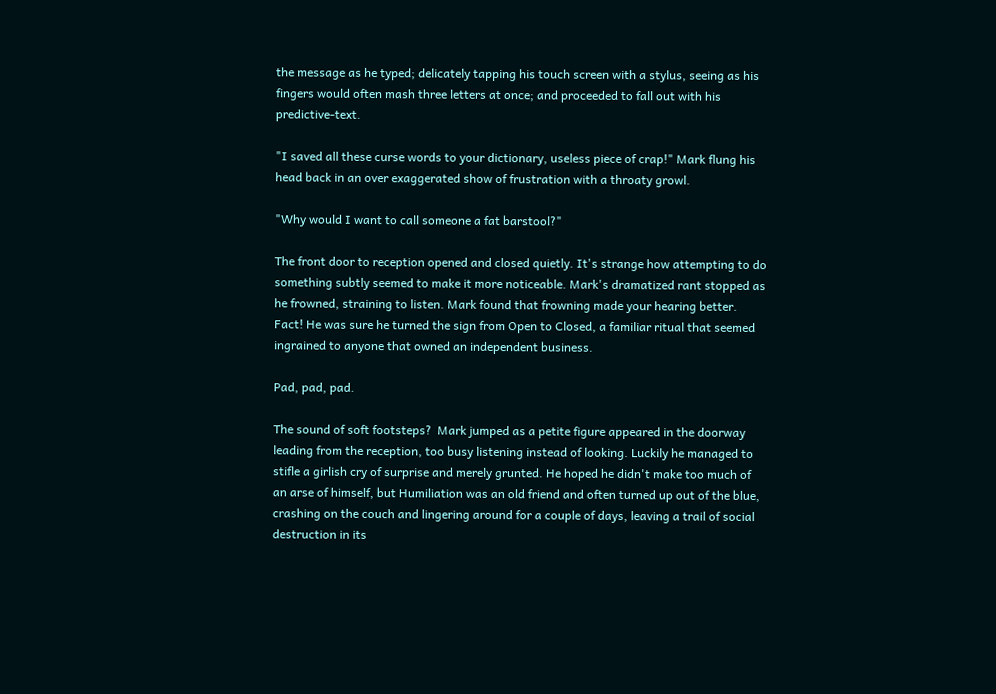the message as he typed; delicately tapping his touch screen with a stylus, seeing as his fingers would often mash three letters at once; and proceeded to fall out with his predictive-text.

"I saved all these curse words to your dictionary, useless piece of crap!" Mark flung his head back in an over exaggerated show of frustration with a throaty growl.

"Why would I want to call someone a fat barstool?"

The front door to reception opened and closed quietly. It's strange how attempting to do something subtly seemed to make it more noticeable. Mark's dramatized rant stopped as he frowned, straining to listen. Mark found that frowning made your hearing better. Fact! He was sure he turned the sign from Open to Closed, a familiar ritual that seemed ingrained to anyone that owned an independent business.

Pad, pad, pad.

The sound of soft footsteps?  Mark jumped as a petite figure appeared in the doorway leading from the reception, too busy listening instead of looking. Luckily he managed to stifle a girlish cry of surprise and merely grunted. He hoped he didn't make too much of an arse of himself, but Humiliation was an old friend and often turned up out of the blue, crashing on the couch and lingering around for a couple of days, leaving a trail of social destruction in its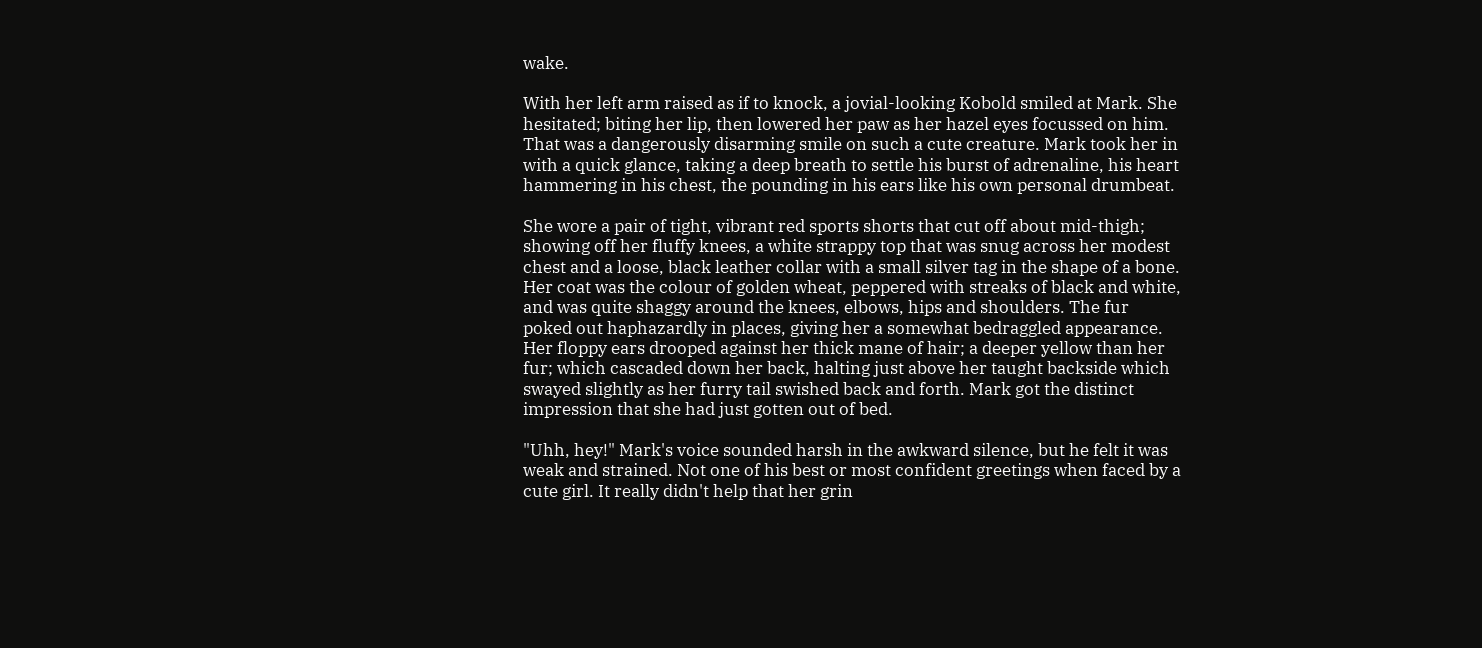wake.

With her left arm raised as if to knock, a jovial-looking Kobold smiled at Mark. She hesitated; biting her lip, then lowered her paw as her hazel eyes focussed on him. That was a dangerously disarming smile on such a cute creature. Mark took her in with a quick glance, taking a deep breath to settle his burst of adrenaline, his heart hammering in his chest, the pounding in his ears like his own personal drumbeat.

She wore a pair of tight, vibrant red sports shorts that cut off about mid-thigh; showing off her fluffy knees, a white strappy top that was snug across her modest chest and a loose, black leather collar with a small silver tag in the shape of a bone. Her coat was the colour of golden wheat, peppered with streaks of black and white, and was quite shaggy around the knees, elbows, hips and shoulders. The fur poked out haphazardly in places, giving her a somewhat bedraggled appearance. Her floppy ears drooped against her thick mane of hair; a deeper yellow than her fur; which cascaded down her back, halting just above her taught backside which swayed slightly as her furry tail swished back and forth. Mark got the distinct impression that she had just gotten out of bed.

"Uhh, hey!" Mark's voice sounded harsh in the awkward silence, but he felt it was weak and strained. Not one of his best or most confident greetings when faced by a cute girl. It really didn't help that her grin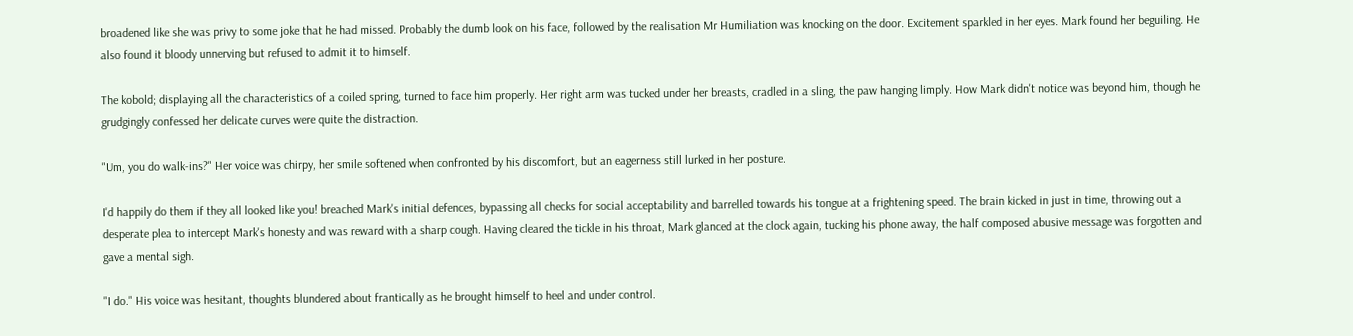broadened like she was privy to some joke that he had missed. Probably the dumb look on his face, followed by the realisation Mr Humiliation was knocking on the door. Excitement sparkled in her eyes. Mark found her beguiling. He also found it bloody unnerving but refused to admit it to himself.

The kobold; displaying all the characteristics of a coiled spring, turned to face him properly. Her right arm was tucked under her breasts, cradled in a sling, the paw hanging limply. How Mark didn't notice was beyond him, though he grudgingly confessed her delicate curves were quite the distraction.

"Um, you do walk-ins?" Her voice was chirpy, her smile softened when confronted by his discomfort, but an eagerness still lurked in her posture.

I'd happily do them if they all looked like you! breached Mark's initial defences, bypassing all checks for social acceptability and barrelled towards his tongue at a frightening speed. The brain kicked in just in time, throwing out a desperate plea to intercept Mark's honesty and was reward with a sharp cough. Having cleared the tickle in his throat, Mark glanced at the clock again, tucking his phone away, the half composed abusive message was forgotten and gave a mental sigh.

"I do." His voice was hesitant, thoughts blundered about frantically as he brought himself to heel and under control.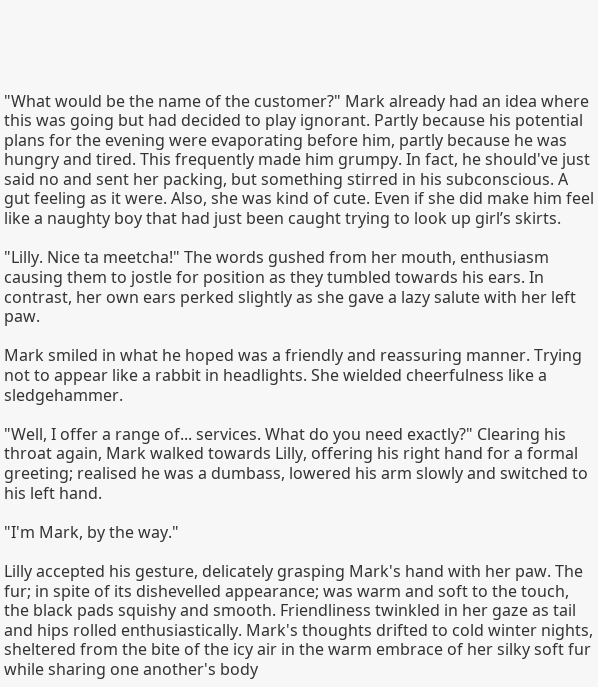"What would be the name of the customer?" Mark already had an idea where this was going but had decided to play ignorant. Partly because his potential plans for the evening were evaporating before him, partly because he was hungry and tired. This frequently made him grumpy. In fact, he should've just said no and sent her packing, but something stirred in his subconscious. A gut feeling as it were. Also, she was kind of cute. Even if she did make him feel like a naughty boy that had just been caught trying to look up girl’s skirts.

"Lilly. Nice ta meetcha!" The words gushed from her mouth, enthusiasm causing them to jostle for position as they tumbled towards his ears. In contrast, her own ears perked slightly as she gave a lazy salute with her left paw.

Mark smiled in what he hoped was a friendly and reassuring manner. Trying not to appear like a rabbit in headlights. She wielded cheerfulness like a sledgehammer.

"Well, I offer a range of... services. What do you need exactly?" Clearing his throat again, Mark walked towards Lilly, offering his right hand for a formal greeting; realised he was a dumbass, lowered his arm slowly and switched to his left hand.

"I'm Mark, by the way."

Lilly accepted his gesture, delicately grasping Mark's hand with her paw. The fur; in spite of its dishevelled appearance; was warm and soft to the touch, the black pads squishy and smooth. Friendliness twinkled in her gaze as tail and hips rolled enthusiastically. Mark's thoughts drifted to cold winter nights, sheltered from the bite of the icy air in the warm embrace of her silky soft fur while sharing one another's body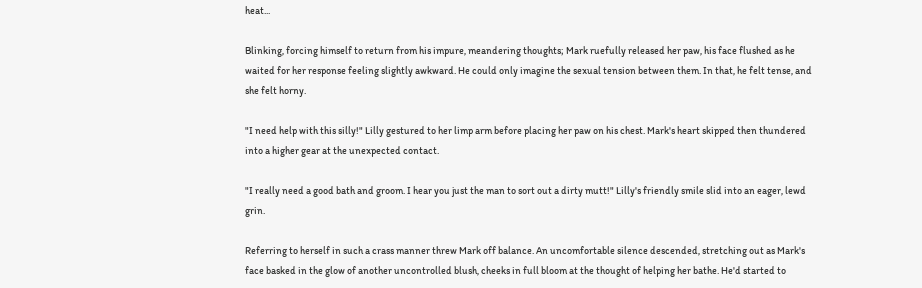heat...

Blinking, forcing himself to return from his impure, meandering thoughts; Mark ruefully released her paw, his face flushed as he waited for her response feeling slightly awkward. He could only imagine the sexual tension between them. In that, he felt tense, and she felt horny.

"I need help with this silly!" Lilly gestured to her limp arm before placing her paw on his chest. Mark's heart skipped then thundered into a higher gear at the unexpected contact.

"I really need a good bath and groom. I hear you just the man to sort out a dirty mutt!" Lilly's friendly smile slid into an eager, lewd grin.

Referring to herself in such a crass manner threw Mark off balance. An uncomfortable silence descended, stretching out as Mark's face basked in the glow of another uncontrolled blush, cheeks in full bloom at the thought of helping her bathe. He'd started to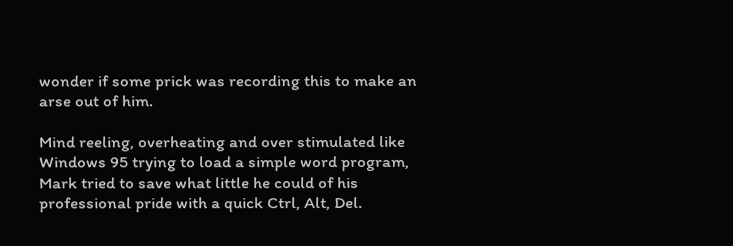wonder if some prick was recording this to make an arse out of him.

Mind reeling, overheating and over stimulated like Windows 95 trying to load a simple word program, Mark tried to save what little he could of his professional pride with a quick Ctrl, Alt, Del.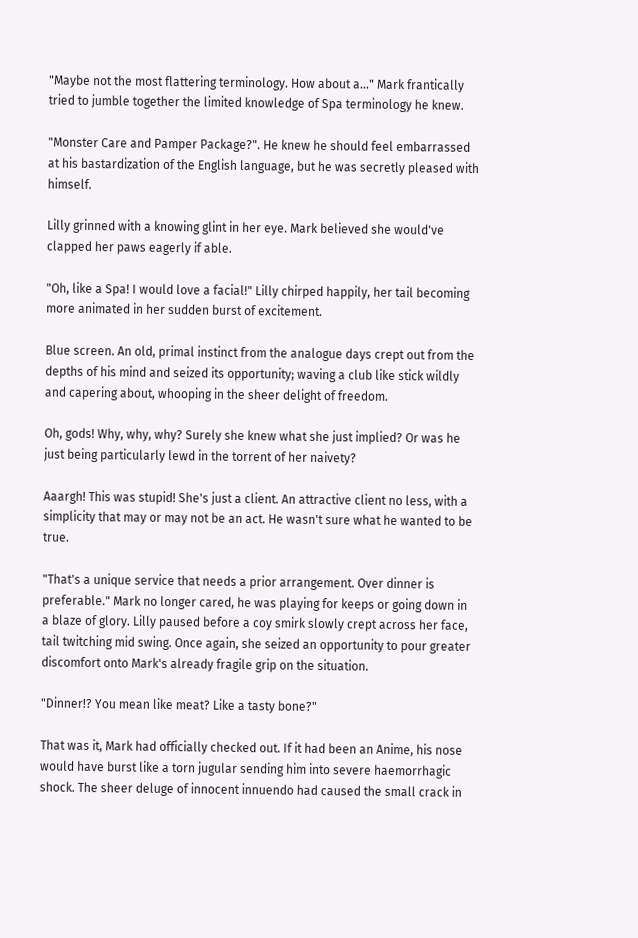"Maybe not the most flattering terminology. How about a..." Mark frantically tried to jumble together the limited knowledge of Spa terminology he knew.

"Monster Care and Pamper Package?". He knew he should feel embarrassed at his bastardization of the English language, but he was secretly pleased with himself.

Lilly grinned with a knowing glint in her eye. Mark believed she would've clapped her paws eagerly if able.

"Oh, like a Spa! I would love a facial!" Lilly chirped happily, her tail becoming more animated in her sudden burst of excitement.

Blue screen. An old, primal instinct from the analogue days crept out from the depths of his mind and seized its opportunity; waving a club like stick wildly and capering about, whooping in the sheer delight of freedom.

Oh, gods! Why, why, why? Surely she knew what she just implied? Or was he just being particularly lewd in the torrent of her naivety?

Aaargh! This was stupid! She's just a client. An attractive client no less, with a simplicity that may or may not be an act. He wasn't sure what he wanted to be true.

"That's a unique service that needs a prior arrangement. Over dinner is preferable." Mark no longer cared, he was playing for keeps or going down in a blaze of glory. Lilly paused before a coy smirk slowly crept across her face, tail twitching mid swing. Once again, she seized an opportunity to pour greater discomfort onto Mark's already fragile grip on the situation.

"Dinner!? You mean like meat? Like a tasty bone?"

That was it, Mark had officially checked out. If it had been an Anime, his nose would have burst like a torn jugular sending him into severe haemorrhagic shock. The sheer deluge of innocent innuendo had caused the small crack in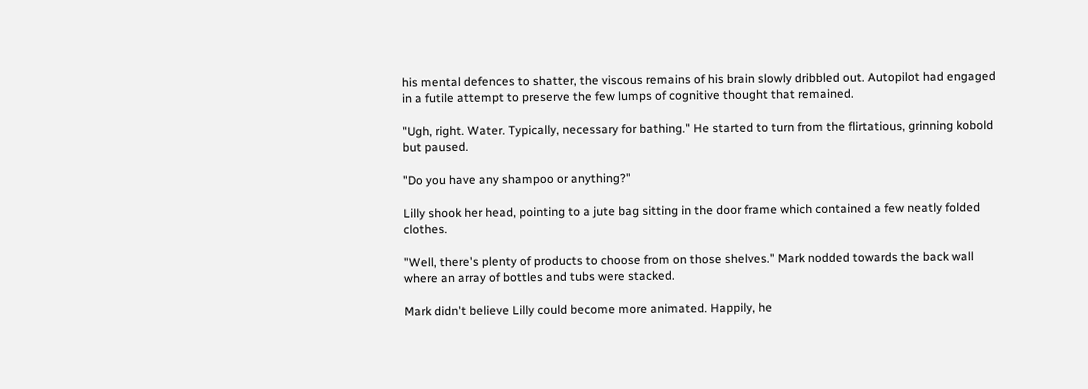his mental defences to shatter, the viscous remains of his brain slowly dribbled out. Autopilot had engaged in a futile attempt to preserve the few lumps of cognitive thought that remained.

"Ugh, right. Water. Typically, necessary for bathing." He started to turn from the flirtatious, grinning kobold but paused.

"Do you have any shampoo or anything?"

Lilly shook her head, pointing to a jute bag sitting in the door frame which contained a few neatly folded clothes.

"Well, there's plenty of products to choose from on those shelves." Mark nodded towards the back wall where an array of bottles and tubs were stacked.

Mark didn't believe Lilly could become more animated. Happily, he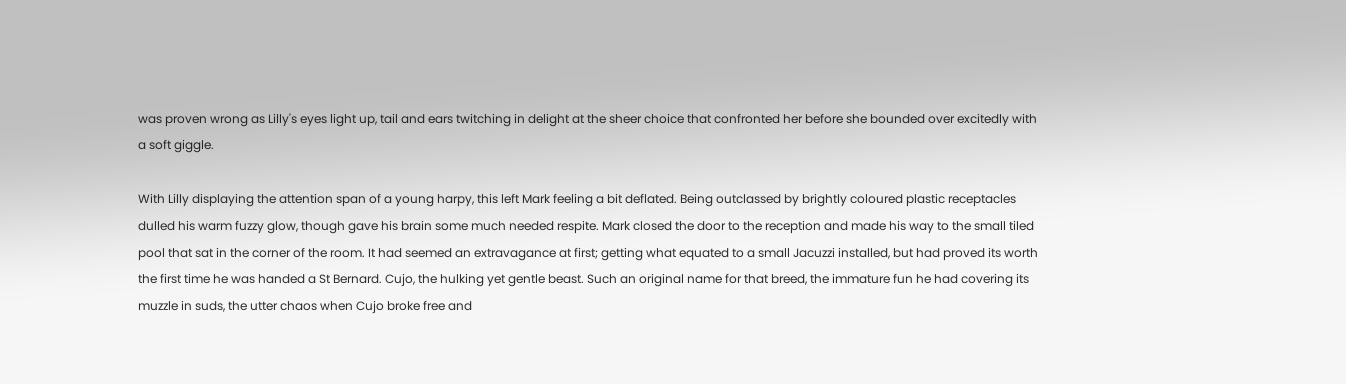was proven wrong as Lilly's eyes light up, tail and ears twitching in delight at the sheer choice that confronted her before she bounded over excitedly with a soft giggle.

With Lilly displaying the attention span of a young harpy, this left Mark feeling a bit deflated. Being outclassed by brightly coloured plastic receptacles dulled his warm fuzzy glow, though gave his brain some much needed respite. Mark closed the door to the reception and made his way to the small tiled pool that sat in the corner of the room. It had seemed an extravagance at first; getting what equated to a small Jacuzzi installed, but had proved its worth the first time he was handed a St Bernard. Cujo, the hulking yet gentle beast. Such an original name for that breed, the immature fun he had covering its muzzle in suds, the utter chaos when Cujo broke free and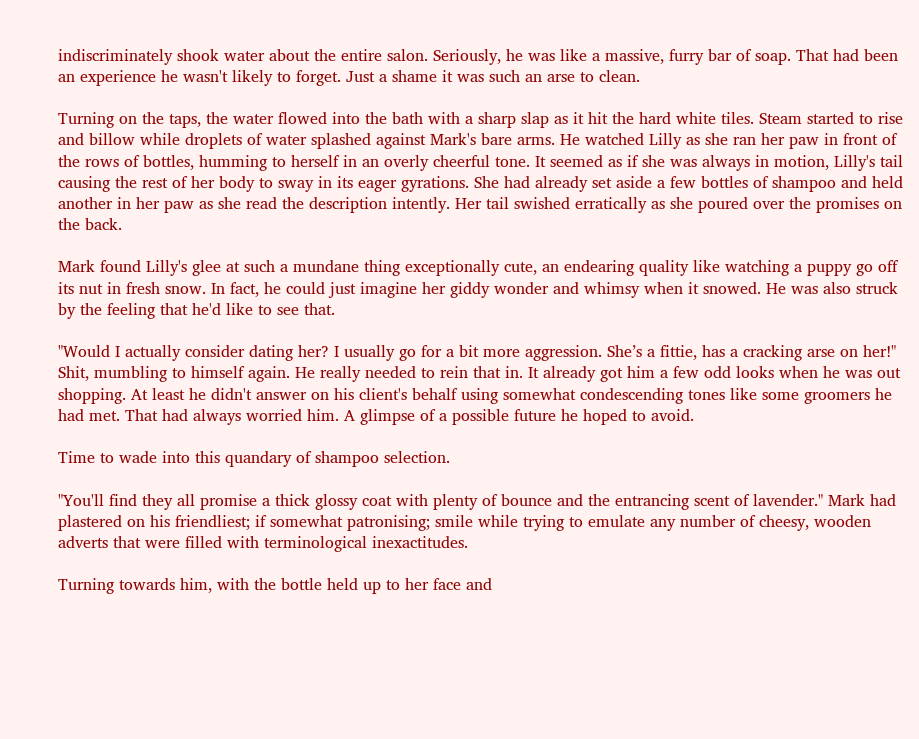indiscriminately shook water about the entire salon. Seriously, he was like a massive, furry bar of soap. That had been an experience he wasn't likely to forget. Just a shame it was such an arse to clean.

Turning on the taps, the water flowed into the bath with a sharp slap as it hit the hard white tiles. Steam started to rise and billow while droplets of water splashed against Mark's bare arms. He watched Lilly as she ran her paw in front of the rows of bottles, humming to herself in an overly cheerful tone. It seemed as if she was always in motion, Lilly's tail causing the rest of her body to sway in its eager gyrations. She had already set aside a few bottles of shampoo and held another in her paw as she read the description intently. Her tail swished erratically as she poured over the promises on the back.

Mark found Lilly's glee at such a mundane thing exceptionally cute, an endearing quality like watching a puppy go off its nut in fresh snow. In fact, he could just imagine her giddy wonder and whimsy when it snowed. He was also struck by the feeling that he'd like to see that.

"Would I actually consider dating her? I usually go for a bit more aggression. She’s a fittie, has a cracking arse on her!" Shit, mumbling to himself again. He really needed to rein that in. It already got him a few odd looks when he was out shopping. At least he didn't answer on his client's behalf using somewhat condescending tones like some groomers he had met. That had always worried him. A glimpse of a possible future he hoped to avoid.

Time to wade into this quandary of shampoo selection.

"You'll find they all promise a thick glossy coat with plenty of bounce and the entrancing scent of lavender." Mark had plastered on his friendliest; if somewhat patronising; smile while trying to emulate any number of cheesy, wooden adverts that were filled with terminological inexactitudes.

Turning towards him, with the bottle held up to her face and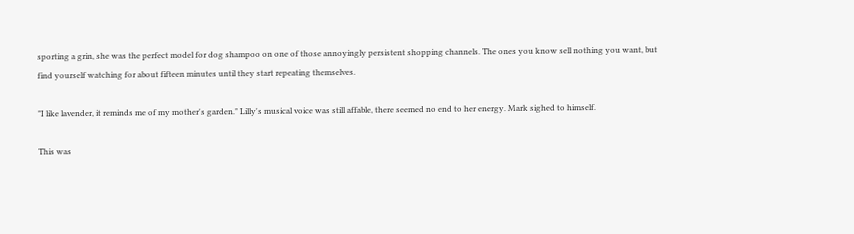sporting a grin, she was the perfect model for dog shampoo on one of those annoyingly persistent shopping channels. The ones you know sell nothing you want, but find yourself watching for about fifteen minutes until they start repeating themselves.

"I like lavender, it reminds me of my mother's garden." Lilly's musical voice was still affable, there seemed no end to her energy. Mark sighed to himself.

This was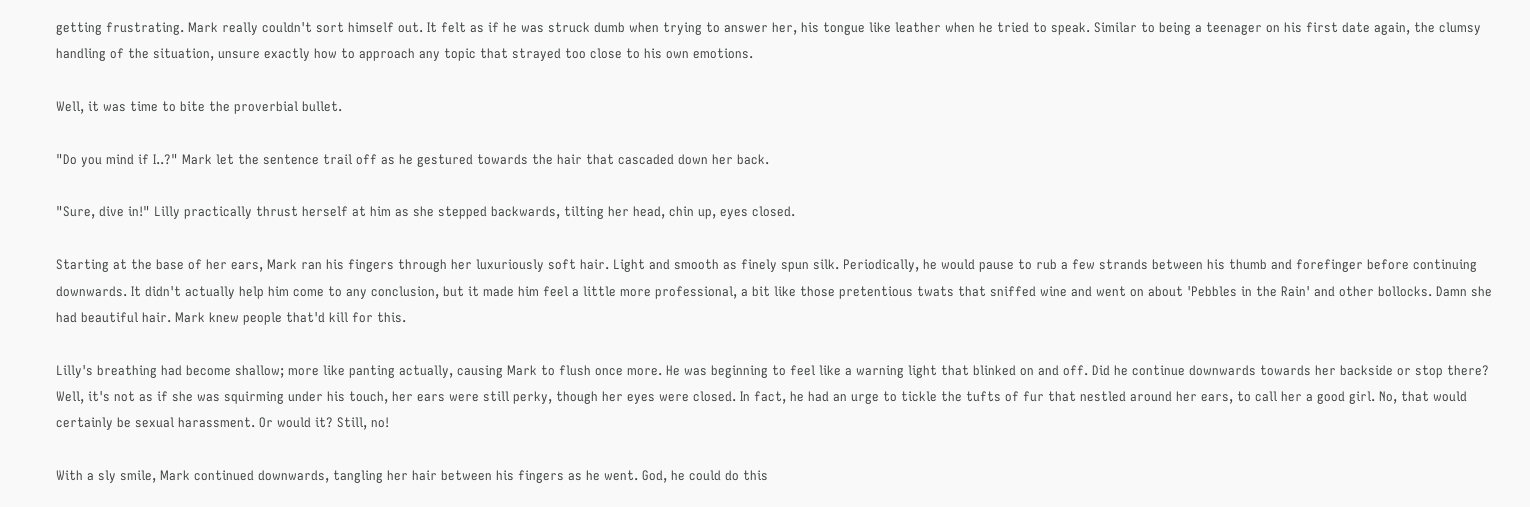getting frustrating. Mark really couldn't sort himself out. It felt as if he was struck dumb when trying to answer her, his tongue like leather when he tried to speak. Similar to being a teenager on his first date again, the clumsy handling of the situation, unsure exactly how to approach any topic that strayed too close to his own emotions.

Well, it was time to bite the proverbial bullet.

"Do you mind if I..?" Mark let the sentence trail off as he gestured towards the hair that cascaded down her back.

"Sure, dive in!" Lilly practically thrust herself at him as she stepped backwards, tilting her head, chin up, eyes closed.

Starting at the base of her ears, Mark ran his fingers through her luxuriously soft hair. Light and smooth as finely spun silk. Periodically, he would pause to rub a few strands between his thumb and forefinger before continuing downwards. It didn't actually help him come to any conclusion, but it made him feel a little more professional, a bit like those pretentious twats that sniffed wine and went on about 'Pebbles in the Rain' and other bollocks. Damn she had beautiful hair. Mark knew people that'd kill for this.

Lilly's breathing had become shallow; more like panting actually, causing Mark to flush once more. He was beginning to feel like a warning light that blinked on and off. Did he continue downwards towards her backside or stop there? Well, it's not as if she was squirming under his touch, her ears were still perky, though her eyes were closed. In fact, he had an urge to tickle the tufts of fur that nestled around her ears, to call her a good girl. No, that would certainly be sexual harassment. Or would it? Still, no!

With a sly smile, Mark continued downwards, tangling her hair between his fingers as he went. God, he could do this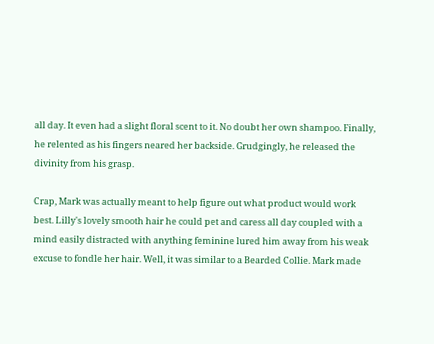all day. It even had a slight floral scent to it. No doubt her own shampoo. Finally, he relented as his fingers neared her backside. Grudgingly, he released the divinity from his grasp.

Crap, Mark was actually meant to help figure out what product would work best. Lilly's lovely smooth hair he could pet and caress all day coupled with a mind easily distracted with anything feminine lured him away from his weak excuse to fondle her hair. Well, it was similar to a Bearded Collie. Mark made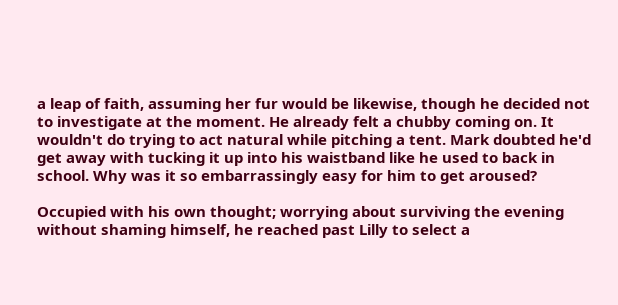a leap of faith, assuming her fur would be likewise, though he decided not to investigate at the moment. He already felt a chubby coming on. It wouldn't do trying to act natural while pitching a tent. Mark doubted he'd get away with tucking it up into his waistband like he used to back in school. Why was it so embarrassingly easy for him to get aroused?

Occupied with his own thought; worrying about surviving the evening without shaming himself, he reached past Lilly to select a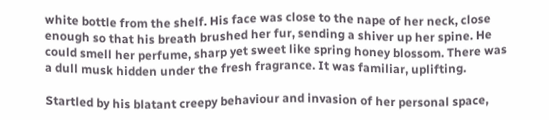white bottle from the shelf. His face was close to the nape of her neck, close enough so that his breath brushed her fur, sending a shiver up her spine. He could smell her perfume, sharp yet sweet like spring honey blossom. There was a dull musk hidden under the fresh fragrance. It was familiar, uplifting.

Startled by his blatant creepy behaviour and invasion of her personal space,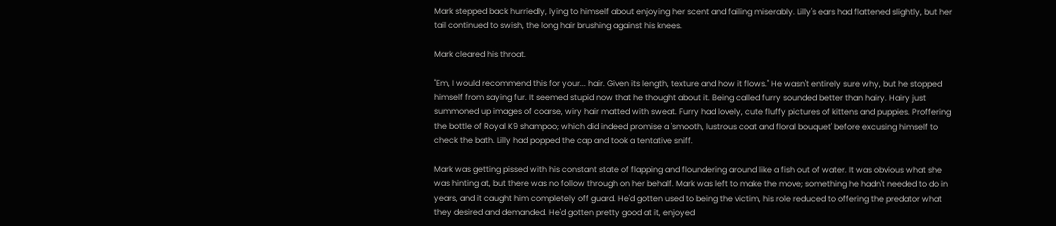Mark stepped back hurriedly, lying to himself about enjoying her scent and failing miserably. Lilly's ears had flattened slightly, but her tail continued to swish, the long hair brushing against his knees.

Mark cleared his throat.

"Em, I would recommend this for your... hair. Given its length, texture and how it flows." He wasn't entirely sure why, but he stopped himself from saying fur. It seemed stupid now that he thought about it. Being called furry sounded better than hairy. Hairy just summoned up images of coarse, wiry hair matted with sweat. Furry had lovely, cute fluffy pictures of kittens and puppies. Proffering the bottle of Royal K9 shampoo; which did indeed promise a 'smooth, lustrous coat and floral bouquet' before excusing himself to check the bath. Lilly had popped the cap and took a tentative sniff.

Mark was getting pissed with his constant state of flapping and floundering around like a fish out of water. It was obvious what she was hinting at, but there was no follow through on her behalf. Mark was left to make the move; something he hadn't needed to do in years, and it caught him completely off guard. He'd gotten used to being the victim, his role reduced to offering the predator what they desired and demanded. He'd gotten pretty good at it, enjoyed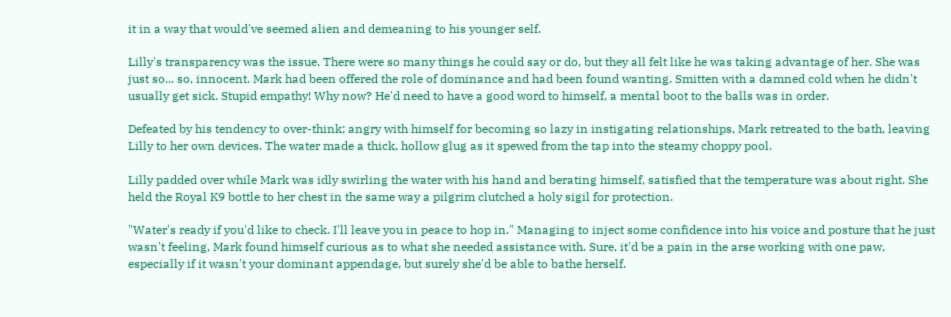it in a way that would've seemed alien and demeaning to his younger self.

Lilly's transparency was the issue. There were so many things he could say or do, but they all felt like he was taking advantage of her. She was just so... so, innocent. Mark had been offered the role of dominance and had been found wanting. Smitten with a damned cold when he didn't usually get sick. Stupid empathy! Why now? He'd need to have a good word to himself, a mental boot to the balls was in order.

Defeated by his tendency to over-think; angry with himself for becoming so lazy in instigating relationships, Mark retreated to the bath, leaving Lilly to her own devices. The water made a thick, hollow glug as it spewed from the tap into the steamy choppy pool.

Lilly padded over while Mark was idly swirling the water with his hand and berating himself, satisfied that the temperature was about right. She held the Royal K9 bottle to her chest in the same way a pilgrim clutched a holy sigil for protection.

"Water's ready if you'd like to check. I'll leave you in peace to hop in." Managing to inject some confidence into his voice and posture that he just wasn't feeling, Mark found himself curious as to what she needed assistance with. Sure, it'd be a pain in the arse working with one paw, especially if it wasn't your dominant appendage, but surely she'd be able to bathe herself.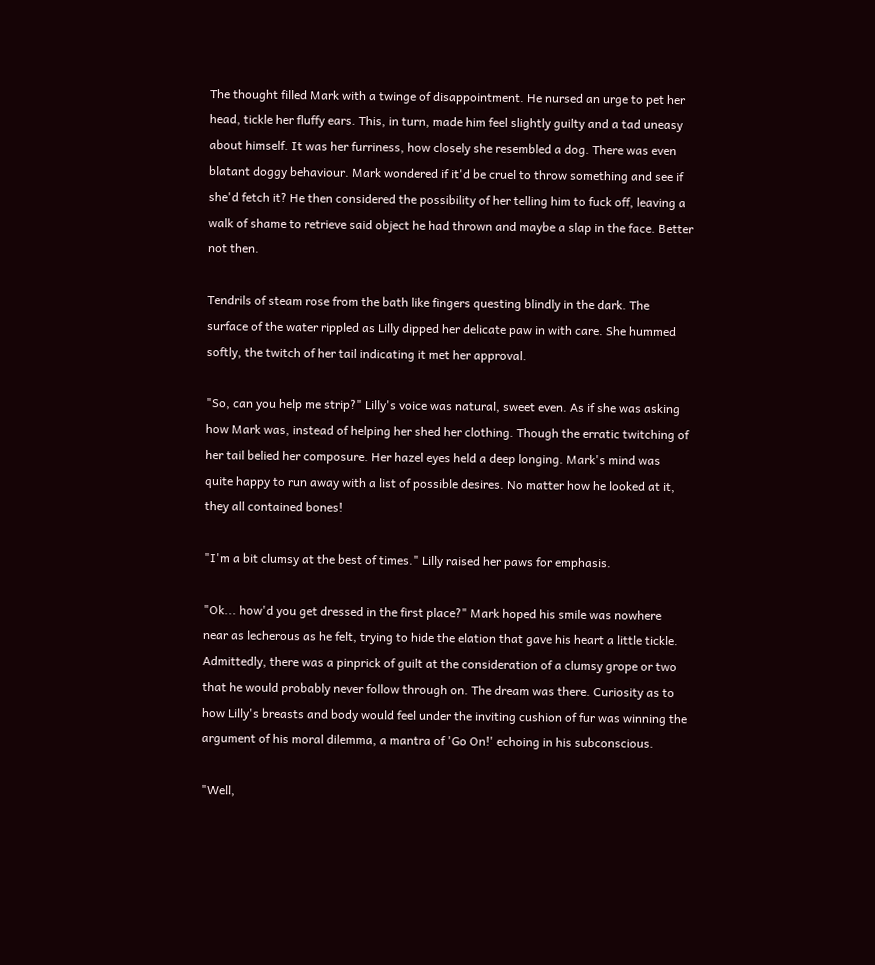The thought filled Mark with a twinge of disappointment. He nursed an urge to pet her head, tickle her fluffy ears. This, in turn, made him feel slightly guilty and a tad uneasy about himself. It was her furriness, how closely she resembled a dog. There was even blatant doggy behaviour. Mark wondered if it'd be cruel to throw something and see if she'd fetch it? He then considered the possibility of her telling him to fuck off, leaving a walk of shame to retrieve said object he had thrown and maybe a slap in the face. Better not then.

Tendrils of steam rose from the bath like fingers questing blindly in the dark. The surface of the water rippled as Lilly dipped her delicate paw in with care. She hummed softly, the twitch of her tail indicating it met her approval.

"So, can you help me strip?" Lilly's voice was natural, sweet even. As if she was asking how Mark was, instead of helping her shed her clothing. Though the erratic twitching of her tail belied her composure. Her hazel eyes held a deep longing. Mark's mind was quite happy to run away with a list of possible desires. No matter how he looked at it, they all contained bones!

"I'm a bit clumsy at the best of times." Lilly raised her paws for emphasis.

"Ok... how'd you get dressed in the first place?" Mark hoped his smile was nowhere near as lecherous as he felt, trying to hide the elation that gave his heart a little tickle. Admittedly, there was a pinprick of guilt at the consideration of a clumsy grope or two that he would probably never follow through on. The dream was there. Curiosity as to how Lilly's breasts and body would feel under the inviting cushion of fur was winning the argument of his moral dilemma, a mantra of 'Go On!' echoing in his subconscious.

"Well,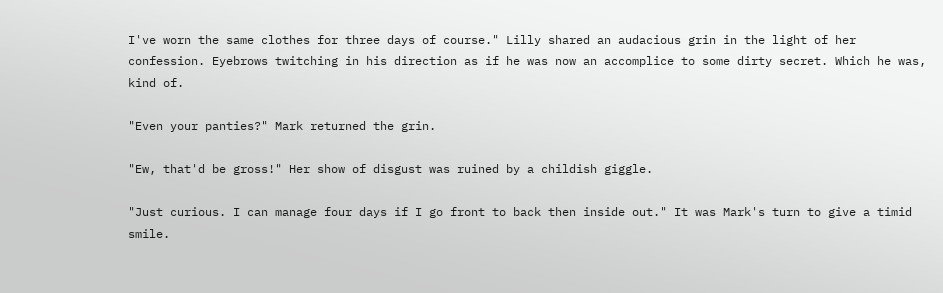I've worn the same clothes for three days of course." Lilly shared an audacious grin in the light of her confession. Eyebrows twitching in his direction as if he was now an accomplice to some dirty secret. Which he was, kind of.

"Even your panties?" Mark returned the grin.

"Ew, that'd be gross!" Her show of disgust was ruined by a childish giggle.

"Just curious. I can manage four days if I go front to back then inside out." It was Mark's turn to give a timid smile.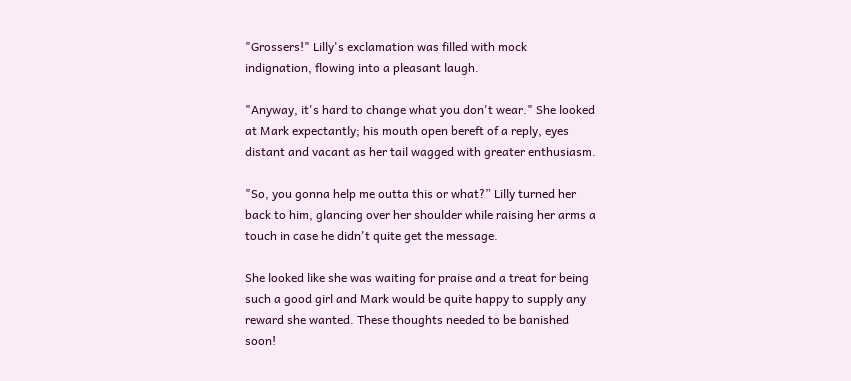"Grossers!" Lilly's exclamation was filled with mock indignation, flowing into a pleasant laugh.

"Anyway, it's hard to change what you don't wear." She looked at Mark expectantly; his mouth open bereft of a reply, eyes distant and vacant as her tail wagged with greater enthusiasm.

"So, you gonna help me outta this or what?” Lilly turned her back to him, glancing over her shoulder while raising her arms a touch in case he didn't quite get the message.

She looked like she was waiting for praise and a treat for being such a good girl and Mark would be quite happy to supply any reward she wanted. These thoughts needed to be banished soon!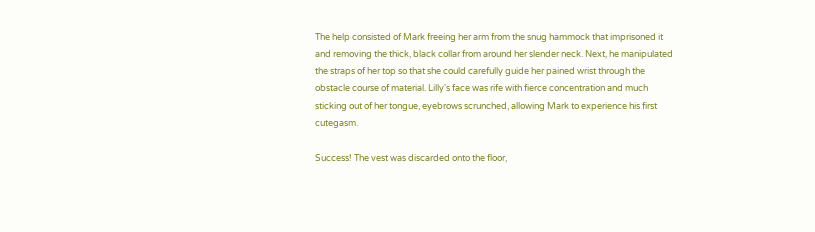The help consisted of Mark freeing her arm from the snug hammock that imprisoned it and removing the thick, black collar from around her slender neck. Next, he manipulated the straps of her top so that she could carefully guide her pained wrist through the obstacle course of material. Lilly's face was rife with fierce concentration and much sticking out of her tongue, eyebrows scrunched, allowing Mark to experience his first cutegasm.

Success! The vest was discarded onto the floor,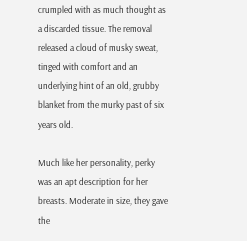crumpled with as much thought as a discarded tissue. The removal released a cloud of musky sweat, tinged with comfort and an underlying hint of an old, grubby blanket from the murky past of six years old.

Much like her personality, perky was an apt description for her breasts. Moderate in size, they gave the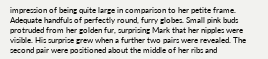impression of being quite large in comparison to her petite frame. Adequate handfuls of perfectly round, furry globes. Small pink buds protruded from her golden fur, surprising Mark that her nipples were visible. His surprise grew when a further two pairs were revealed. The second pair were positioned about the middle of her ribs and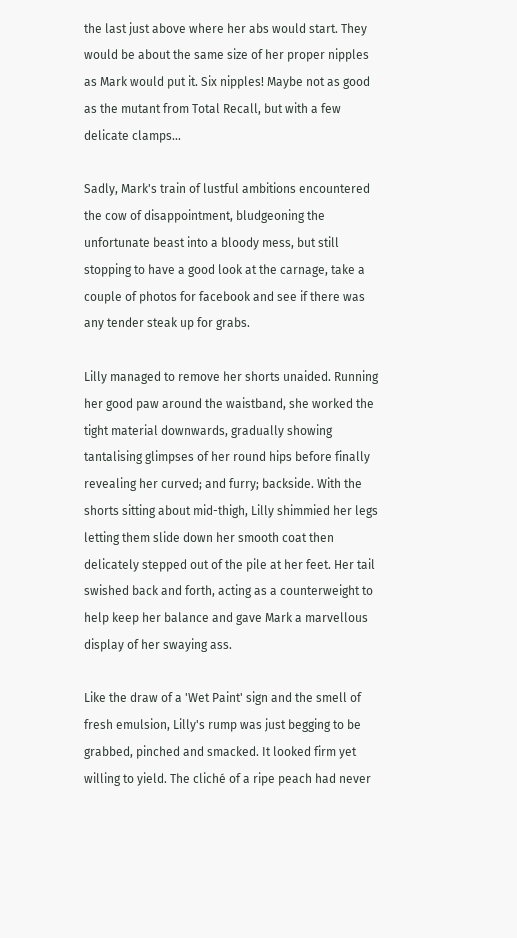the last just above where her abs would start. They would be about the same size of her proper nipples as Mark would put it. Six nipples! Maybe not as good as the mutant from Total Recall, but with a few delicate clamps...

Sadly, Mark's train of lustful ambitions encountered the cow of disappointment, bludgeoning the unfortunate beast into a bloody mess, but still stopping to have a good look at the carnage, take a couple of photos for facebook and see if there was any tender steak up for grabs.

Lilly managed to remove her shorts unaided. Running her good paw around the waistband, she worked the tight material downwards, gradually showing tantalising glimpses of her round hips before finally revealing her curved; and furry; backside. With the shorts sitting about mid-thigh, Lilly shimmied her legs letting them slide down her smooth coat then delicately stepped out of the pile at her feet. Her tail swished back and forth, acting as a counterweight to help keep her balance and gave Mark a marvellous display of her swaying ass.

Like the draw of a 'Wet Paint' sign and the smell of fresh emulsion, Lilly's rump was just begging to be grabbed, pinched and smacked. It looked firm yet willing to yield. The cliché of a ripe peach had never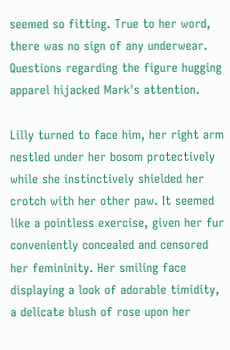seemed so fitting. True to her word, there was no sign of any underwear. Questions regarding the figure hugging apparel hijacked Mark's attention.

Lilly turned to face him, her right arm nestled under her bosom protectively while she instinctively shielded her crotch with her other paw. It seemed like a pointless exercise, given her fur conveniently concealed and censored her femininity. Her smiling face displaying a look of adorable timidity, a delicate blush of rose upon her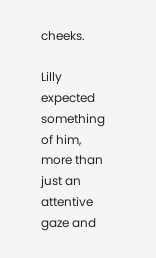cheeks.

Lilly expected something of him, more than just an attentive gaze and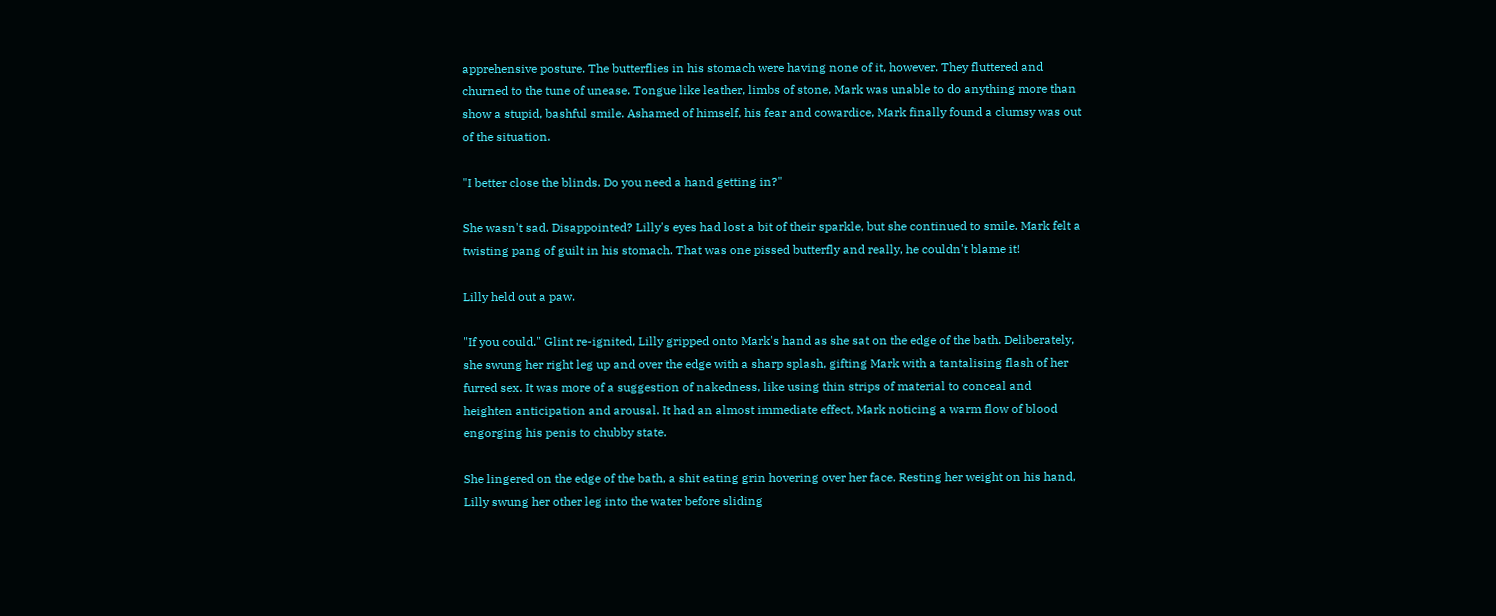apprehensive posture. The butterflies in his stomach were having none of it, however. They fluttered and churned to the tune of unease. Tongue like leather, limbs of stone, Mark was unable to do anything more than show a stupid, bashful smile. Ashamed of himself, his fear and cowardice, Mark finally found a clumsy was out of the situation.

"I better close the blinds. Do you need a hand getting in?"

She wasn't sad. Disappointed? Lilly's eyes had lost a bit of their sparkle, but she continued to smile. Mark felt a twisting pang of guilt in his stomach. That was one pissed butterfly and really, he couldn't blame it!

Lilly held out a paw.

"If you could." Glint re-ignited, Lilly gripped onto Mark's hand as she sat on the edge of the bath. Deliberately, she swung her right leg up and over the edge with a sharp splash, gifting Mark with a tantalising flash of her furred sex. It was more of a suggestion of nakedness, like using thin strips of material to conceal and heighten anticipation and arousal. It had an almost immediate effect, Mark noticing a warm flow of blood engorging his penis to chubby state.

She lingered on the edge of the bath, a shit eating grin hovering over her face. Resting her weight on his hand, Lilly swung her other leg into the water before sliding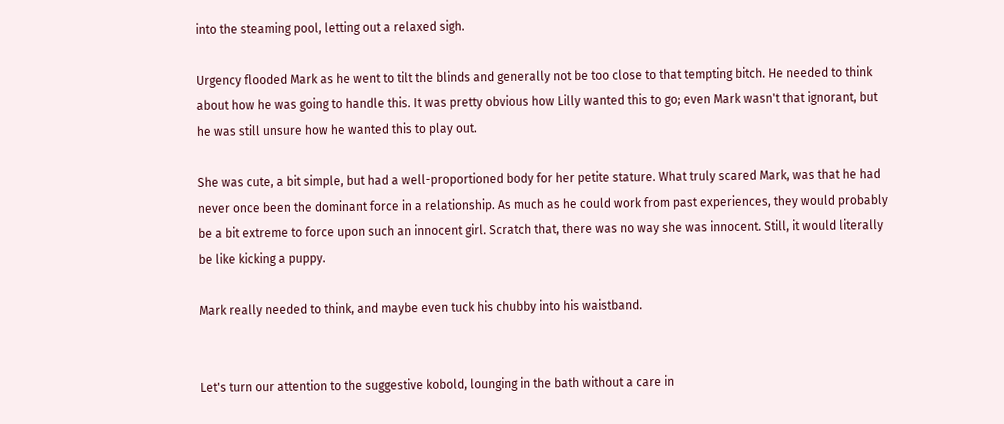into the steaming pool, letting out a relaxed sigh.

Urgency flooded Mark as he went to tilt the blinds and generally not be too close to that tempting bitch. He needed to think about how he was going to handle this. It was pretty obvious how Lilly wanted this to go; even Mark wasn't that ignorant, but he was still unsure how he wanted this to play out.

She was cute, a bit simple, but had a well-proportioned body for her petite stature. What truly scared Mark, was that he had never once been the dominant force in a relationship. As much as he could work from past experiences, they would probably be a bit extreme to force upon such an innocent girl. Scratch that, there was no way she was innocent. Still, it would literally be like kicking a puppy.

Mark really needed to think, and maybe even tuck his chubby into his waistband.


Let's turn our attention to the suggestive kobold, lounging in the bath without a care in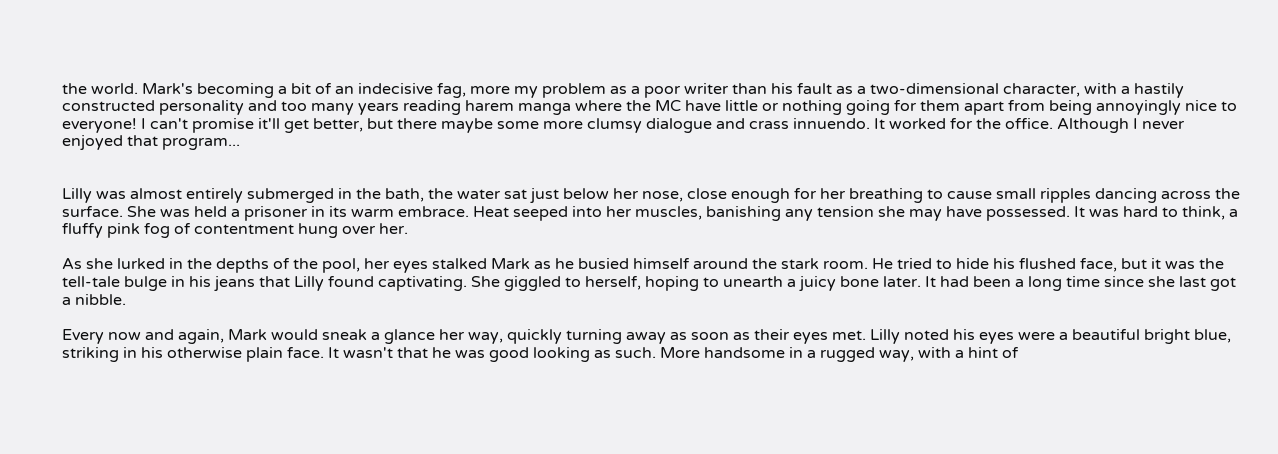the world. Mark's becoming a bit of an indecisive fag, more my problem as a poor writer than his fault as a two-dimensional character, with a hastily constructed personality and too many years reading harem manga where the MC have little or nothing going for them apart from being annoyingly nice to everyone! I can't promise it'll get better, but there maybe some more clumsy dialogue and crass innuendo. It worked for the office. Although I never enjoyed that program...


Lilly was almost entirely submerged in the bath, the water sat just below her nose, close enough for her breathing to cause small ripples dancing across the surface. She was held a prisoner in its warm embrace. Heat seeped into her muscles, banishing any tension she may have possessed. It was hard to think, a fluffy pink fog of contentment hung over her.

As she lurked in the depths of the pool, her eyes stalked Mark as he busied himself around the stark room. He tried to hide his flushed face, but it was the tell-tale bulge in his jeans that Lilly found captivating. She giggled to herself, hoping to unearth a juicy bone later. It had been a long time since she last got a nibble.

Every now and again, Mark would sneak a glance her way, quickly turning away as soon as their eyes met. Lilly noted his eyes were a beautiful bright blue, striking in his otherwise plain face. It wasn't that he was good looking as such. More handsome in a rugged way, with a hint of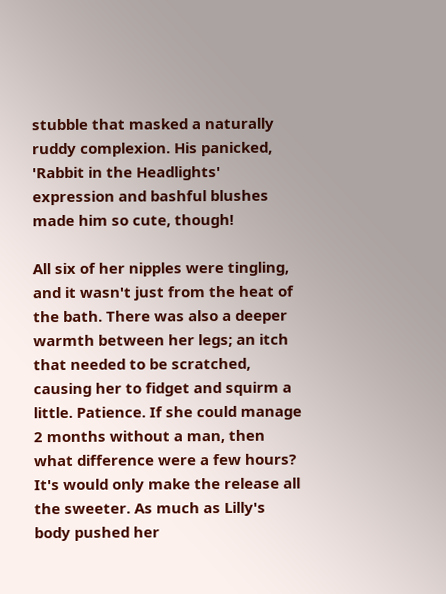stubble that masked a naturally ruddy complexion. His panicked, 'Rabbit in the Headlights' expression and bashful blushes made him so cute, though!

All six of her nipples were tingling, and it wasn't just from the heat of the bath. There was also a deeper warmth between her legs; an itch that needed to be scratched, causing her to fidget and squirm a little. Patience. If she could manage 2 months without a man, then what difference were a few hours? It's would only make the release all the sweeter. As much as Lilly's body pushed her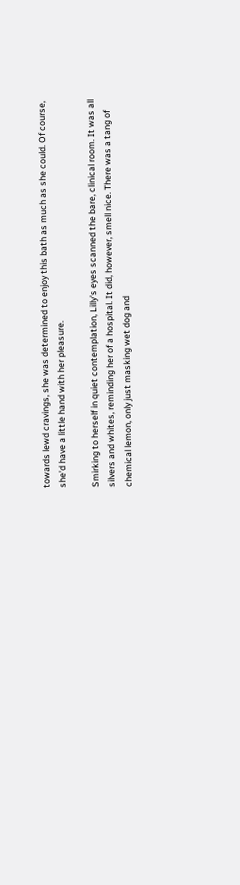towards lewd cravings, she was determined to enjoy this bath as much as she could. Of course, she'd have a little hand with her pleasure.

Smirking to herself in quiet contemplation, Lilly's eyes scanned the bare, clinical room. It was all silvers and whites, reminding her of a hospital. It did, however, smell nice. There was a tang of chemical lemon, only just masking wet dog and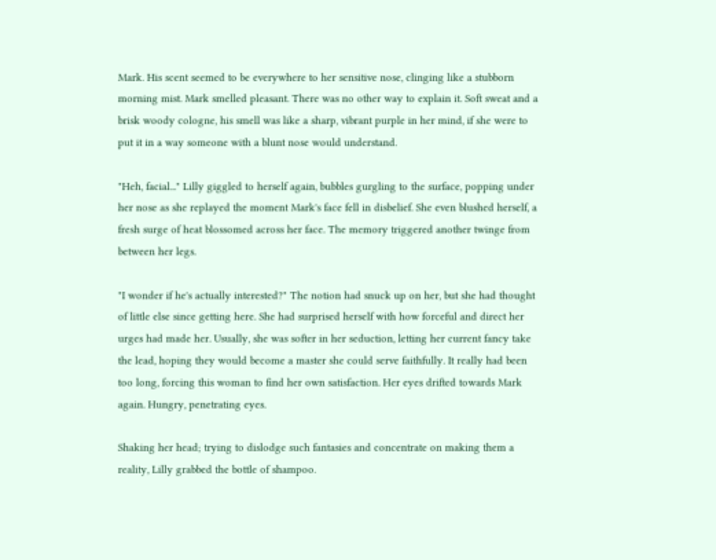Mark. His scent seemed to be everywhere to her sensitive nose, clinging like a stubborn morning mist. Mark smelled pleasant. There was no other way to explain it. Soft sweat and a brisk woody cologne, his smell was like a sharp, vibrant purple in her mind, if she were to put it in a way someone with a blunt nose would understand.

"Heh, facial..." Lilly giggled to herself again, bubbles gurgling to the surface, popping under her nose as she replayed the moment Mark's face fell in disbelief. She even blushed herself, a fresh surge of heat blossomed across her face. The memory triggered another twinge from between her legs.

"I wonder if he's actually interested?" The notion had snuck up on her, but she had thought of little else since getting here. She had surprised herself with how forceful and direct her urges had made her. Usually, she was softer in her seduction, letting her current fancy take the lead, hoping they would become a master she could serve faithfully. It really had been too long, forcing this woman to find her own satisfaction. Her eyes drifted towards Mark again. Hungry, penetrating eyes.

Shaking her head; trying to dislodge such fantasies and concentrate on making them a reality, Lilly grabbed the bottle of shampoo.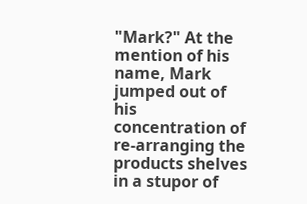"Mark?" At the mention of his name, Mark jumped out of his concentration of re-arranging the products shelves in a stupor of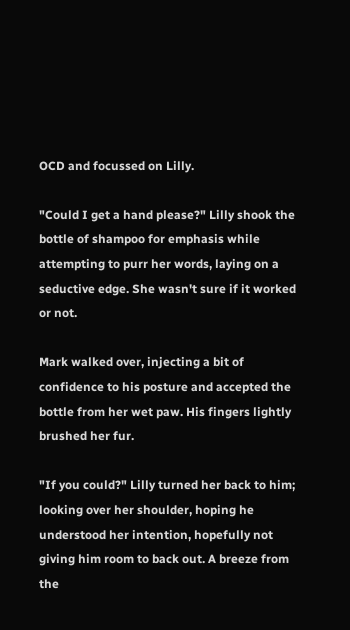OCD and focussed on Lilly.

"Could I get a hand please?" Lilly shook the bottle of shampoo for emphasis while attempting to purr her words, laying on a seductive edge. She wasn't sure if it worked or not.

Mark walked over, injecting a bit of confidence to his posture and accepted the bottle from her wet paw. His fingers lightly brushed her fur.

"If you could?" Lilly turned her back to him; looking over her shoulder, hoping he understood her intention, hopefully not giving him room to back out. A breeze from the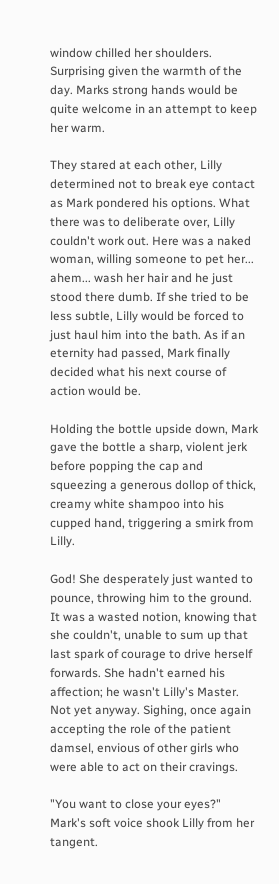window chilled her shoulders. Surprising given the warmth of the day. Marks strong hands would be quite welcome in an attempt to keep her warm.

They stared at each other, Lilly determined not to break eye contact as Mark pondered his options. What there was to deliberate over, Lilly couldn't work out. Here was a naked woman, willing someone to pet her... ahem... wash her hair and he just stood there dumb. If she tried to be less subtle, Lilly would be forced to just haul him into the bath. As if an eternity had passed, Mark finally decided what his next course of action would be.

Holding the bottle upside down, Mark gave the bottle a sharp, violent jerk before popping the cap and squeezing a generous dollop of thick, creamy white shampoo into his cupped hand, triggering a smirk from Lilly.

God! She desperately just wanted to pounce, throwing him to the ground. It was a wasted notion, knowing that she couldn't, unable to sum up that last spark of courage to drive herself forwards. She hadn't earned his affection; he wasn't Lilly's Master. Not yet anyway. Sighing, once again accepting the role of the patient damsel, envious of other girls who were able to act on their cravings.

"You want to close your eyes?" Mark's soft voice shook Lilly from her tangent.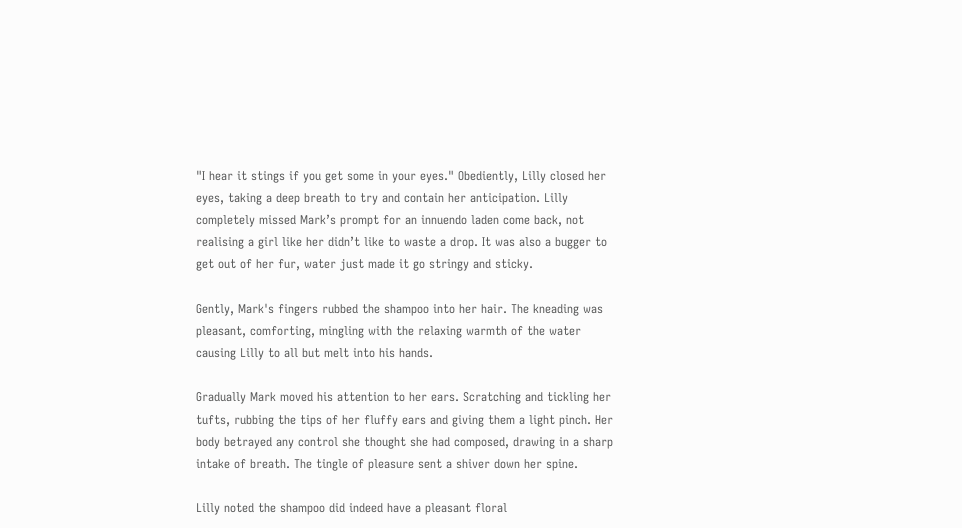"I hear it stings if you get some in your eyes." Obediently, Lilly closed her eyes, taking a deep breath to try and contain her anticipation. Lilly completely missed Mark’s prompt for an innuendo laden come back, not realising a girl like her didn’t like to waste a drop. It was also a bugger to get out of her fur, water just made it go stringy and sticky.

Gently, Mark's fingers rubbed the shampoo into her hair. The kneading was pleasant, comforting, mingling with the relaxing warmth of the water causing Lilly to all but melt into his hands.

Gradually Mark moved his attention to her ears. Scratching and tickling her tufts, rubbing the tips of her fluffy ears and giving them a light pinch. Her body betrayed any control she thought she had composed, drawing in a sharp intake of breath. The tingle of pleasure sent a shiver down her spine.

Lilly noted the shampoo did indeed have a pleasant floral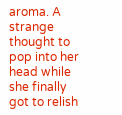aroma. A strange thought to pop into her head while she finally got to relish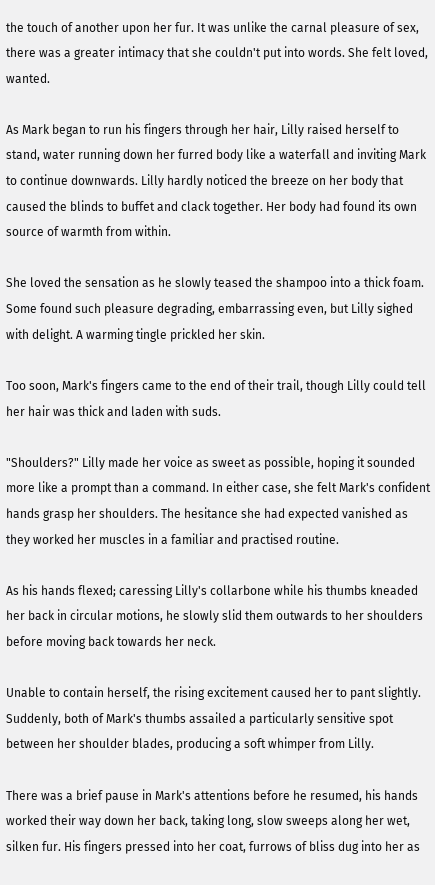the touch of another upon her fur. It was unlike the carnal pleasure of sex, there was a greater intimacy that she couldn't put into words. She felt loved, wanted.

As Mark began to run his fingers through her hair, Lilly raised herself to stand, water running down her furred body like a waterfall and inviting Mark to continue downwards. Lilly hardly noticed the breeze on her body that caused the blinds to buffet and clack together. Her body had found its own source of warmth from within.

She loved the sensation as he slowly teased the shampoo into a thick foam. Some found such pleasure degrading, embarrassing even, but Lilly sighed with delight. A warming tingle prickled her skin.

Too soon, Mark's fingers came to the end of their trail, though Lilly could tell her hair was thick and laden with suds.

"Shoulders?" Lilly made her voice as sweet as possible, hoping it sounded more like a prompt than a command. In either case, she felt Mark's confident hands grasp her shoulders. The hesitance she had expected vanished as they worked her muscles in a familiar and practised routine.

As his hands flexed; caressing Lilly's collarbone while his thumbs kneaded her back in circular motions, he slowly slid them outwards to her shoulders before moving back towards her neck.

Unable to contain herself, the rising excitement caused her to pant slightly. Suddenly, both of Mark's thumbs assailed a particularly sensitive spot between her shoulder blades, producing a soft whimper from Lilly.

There was a brief pause in Mark's attentions before he resumed, his hands worked their way down her back, taking long, slow sweeps along her wet, silken fur. His fingers pressed into her coat, furrows of bliss dug into her as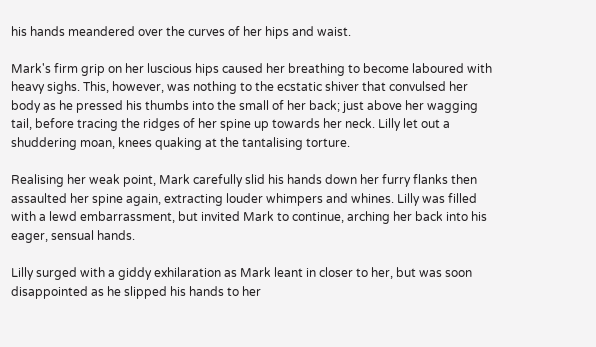his hands meandered over the curves of her hips and waist.

Mark's firm grip on her luscious hips caused her breathing to become laboured with heavy sighs. This, however, was nothing to the ecstatic shiver that convulsed her body as he pressed his thumbs into the small of her back; just above her wagging tail, before tracing the ridges of her spine up towards her neck. Lilly let out a shuddering moan, knees quaking at the tantalising torture.

Realising her weak point, Mark carefully slid his hands down her furry flanks then assaulted her spine again, extracting louder whimpers and whines. Lilly was filled with a lewd embarrassment, but invited Mark to continue, arching her back into his eager, sensual hands.

Lilly surged with a giddy exhilaration as Mark leant in closer to her, but was soon disappointed as he slipped his hands to her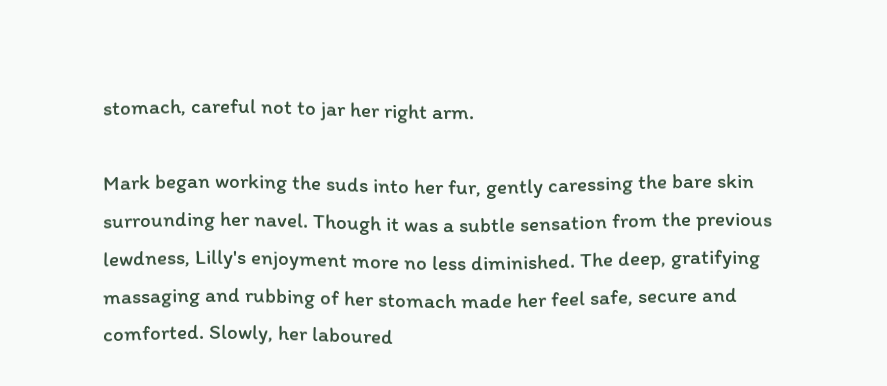stomach, careful not to jar her right arm.

Mark began working the suds into her fur, gently caressing the bare skin surrounding her navel. Though it was a subtle sensation from the previous lewdness, Lilly's enjoyment more no less diminished. The deep, gratifying massaging and rubbing of her stomach made her feel safe, secure and comforted. Slowly, her laboured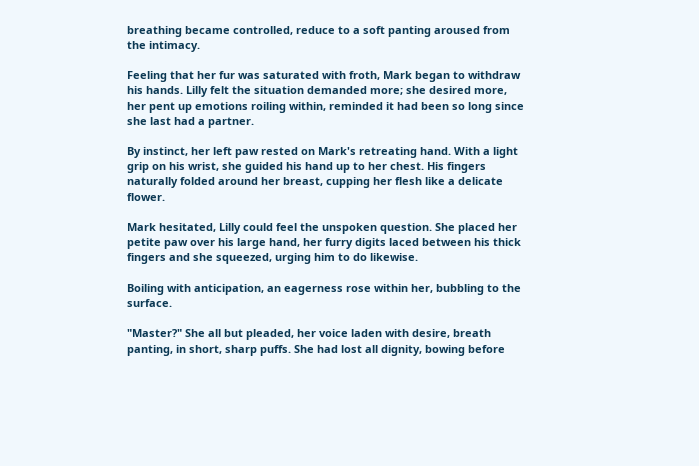breathing became controlled, reduce to a soft panting aroused from the intimacy.

Feeling that her fur was saturated with froth, Mark began to withdraw his hands. Lilly felt the situation demanded more; she desired more, her pent up emotions roiling within, reminded it had been so long since she last had a partner.

By instinct, her left paw rested on Mark's retreating hand. With a light grip on his wrist, she guided his hand up to her chest. His fingers naturally folded around her breast, cupping her flesh like a delicate flower.

Mark hesitated, Lilly could feel the unspoken question. She placed her petite paw over his large hand, her furry digits laced between his thick fingers and she squeezed, urging him to do likewise.

Boiling with anticipation, an eagerness rose within her, bubbling to the surface.

"Master?" She all but pleaded, her voice laden with desire, breath panting, in short, sharp puffs. She had lost all dignity, bowing before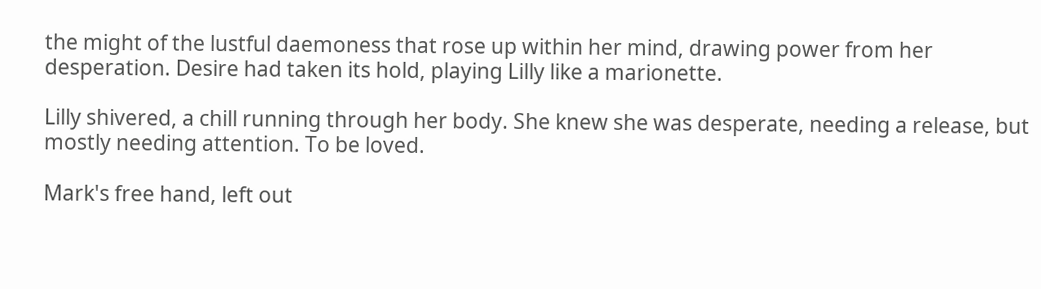the might of the lustful daemoness that rose up within her mind, drawing power from her desperation. Desire had taken its hold, playing Lilly like a marionette.

Lilly shivered, a chill running through her body. She knew she was desperate, needing a release, but mostly needing attention. To be loved.

Mark's free hand, left out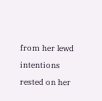from her lewd intentions rested on her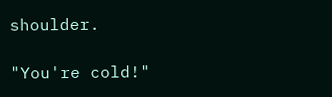shoulder.

"You're cold!"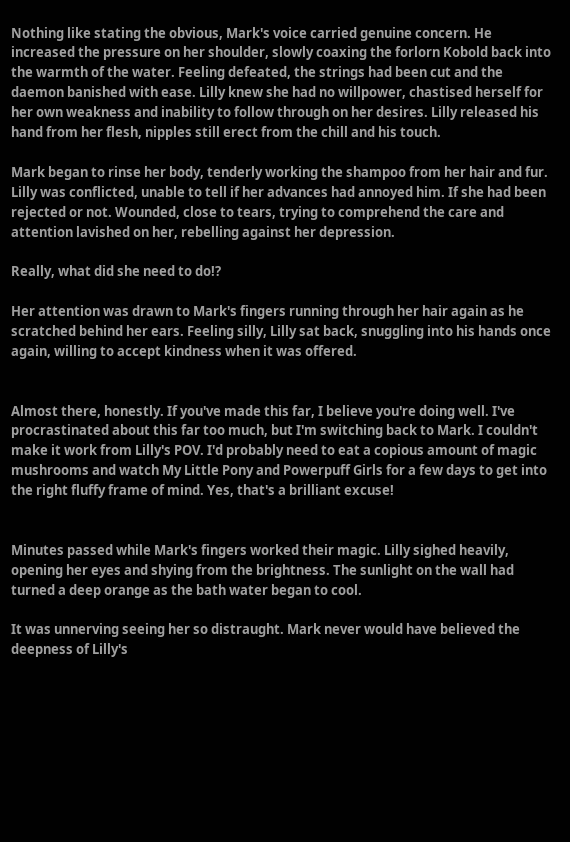Nothing like stating the obvious, Mark's voice carried genuine concern. He increased the pressure on her shoulder, slowly coaxing the forlorn Kobold back into the warmth of the water. Feeling defeated, the strings had been cut and the daemon banished with ease. Lilly knew she had no willpower, chastised herself for her own weakness and inability to follow through on her desires. Lilly released his hand from her flesh, nipples still erect from the chill and his touch.

Mark began to rinse her body, tenderly working the shampoo from her hair and fur. Lilly was conflicted, unable to tell if her advances had annoyed him. If she had been rejected or not. Wounded, close to tears, trying to comprehend the care and attention lavished on her, rebelling against her depression.

Really, what did she need to do!?

Her attention was drawn to Mark's fingers running through her hair again as he scratched behind her ears. Feeling silly, Lilly sat back, snuggling into his hands once again, willing to accept kindness when it was offered.


Almost there, honestly. If you've made this far, I believe you're doing well. I've procrastinated about this far too much, but I'm switching back to Mark. I couldn't make it work from Lilly's POV. I'd probably need to eat a copious amount of magic mushrooms and watch My Little Pony and Powerpuff Girls for a few days to get into the right fluffy frame of mind. Yes, that's a brilliant excuse!


Minutes passed while Mark's fingers worked their magic. Lilly sighed heavily, opening her eyes and shying from the brightness. The sunlight on the wall had turned a deep orange as the bath water began to cool.

It was unnerving seeing her so distraught. Mark never would have believed the deepness of Lilly's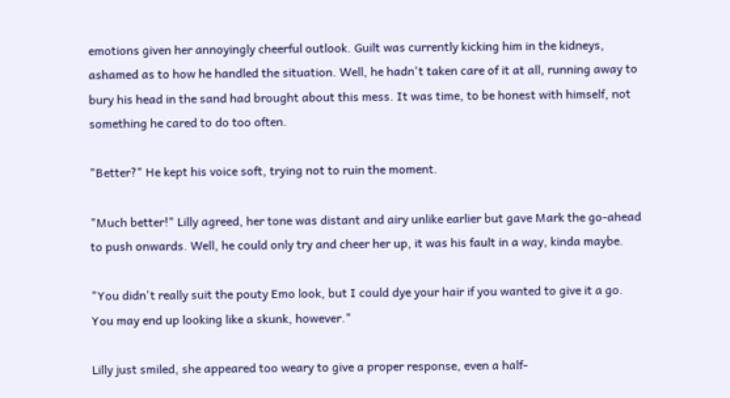emotions given her annoyingly cheerful outlook. Guilt was currently kicking him in the kidneys, ashamed as to how he handled the situation. Well, he hadn't taken care of it at all, running away to bury his head in the sand had brought about this mess. It was time, to be honest with himself, not something he cared to do too often.

"Better?" He kept his voice soft, trying not to ruin the moment.

"Much better!" Lilly agreed, her tone was distant and airy unlike earlier but gave Mark the go-ahead to push onwards. Well, he could only try and cheer her up, it was his fault in a way, kinda maybe.

"You didn't really suit the pouty Emo look, but I could dye your hair if you wanted to give it a go. You may end up looking like a skunk, however."

Lilly just smiled, she appeared too weary to give a proper response, even a half-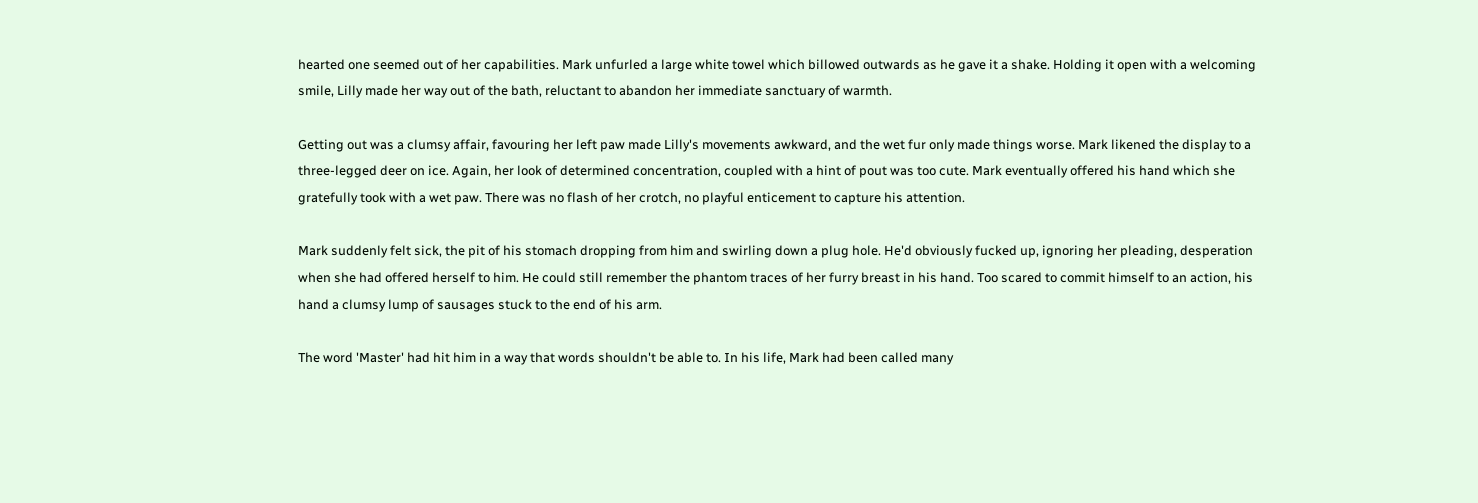hearted one seemed out of her capabilities. Mark unfurled a large white towel which billowed outwards as he gave it a shake. Holding it open with a welcoming smile, Lilly made her way out of the bath, reluctant to abandon her immediate sanctuary of warmth.

Getting out was a clumsy affair, favouring her left paw made Lilly's movements awkward, and the wet fur only made things worse. Mark likened the display to a three-legged deer on ice. Again, her look of determined concentration, coupled with a hint of pout was too cute. Mark eventually offered his hand which she gratefully took with a wet paw. There was no flash of her crotch, no playful enticement to capture his attention.

Mark suddenly felt sick, the pit of his stomach dropping from him and swirling down a plug hole. He'd obviously fucked up, ignoring her pleading, desperation when she had offered herself to him. He could still remember the phantom traces of her furry breast in his hand. Too scared to commit himself to an action, his hand a clumsy lump of sausages stuck to the end of his arm.

The word 'Master' had hit him in a way that words shouldn't be able to. In his life, Mark had been called many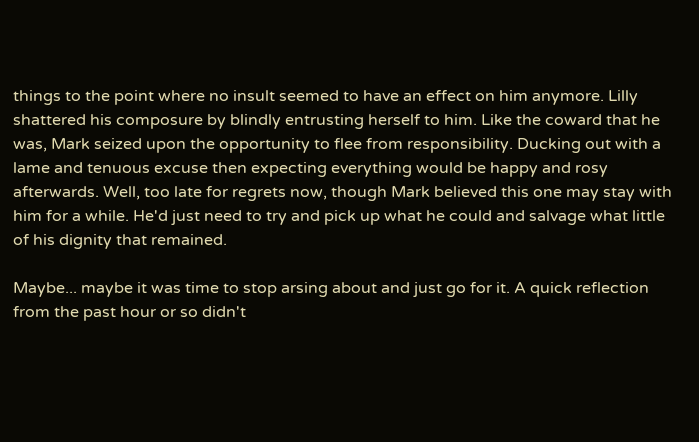things to the point where no insult seemed to have an effect on him anymore. Lilly shattered his composure by blindly entrusting herself to him. Like the coward that he was, Mark seized upon the opportunity to flee from responsibility. Ducking out with a lame and tenuous excuse then expecting everything would be happy and rosy afterwards. Well, too late for regrets now, though Mark believed this one may stay with him for a while. He'd just need to try and pick up what he could and salvage what little of his dignity that remained.

Maybe... maybe it was time to stop arsing about and just go for it. A quick reflection from the past hour or so didn't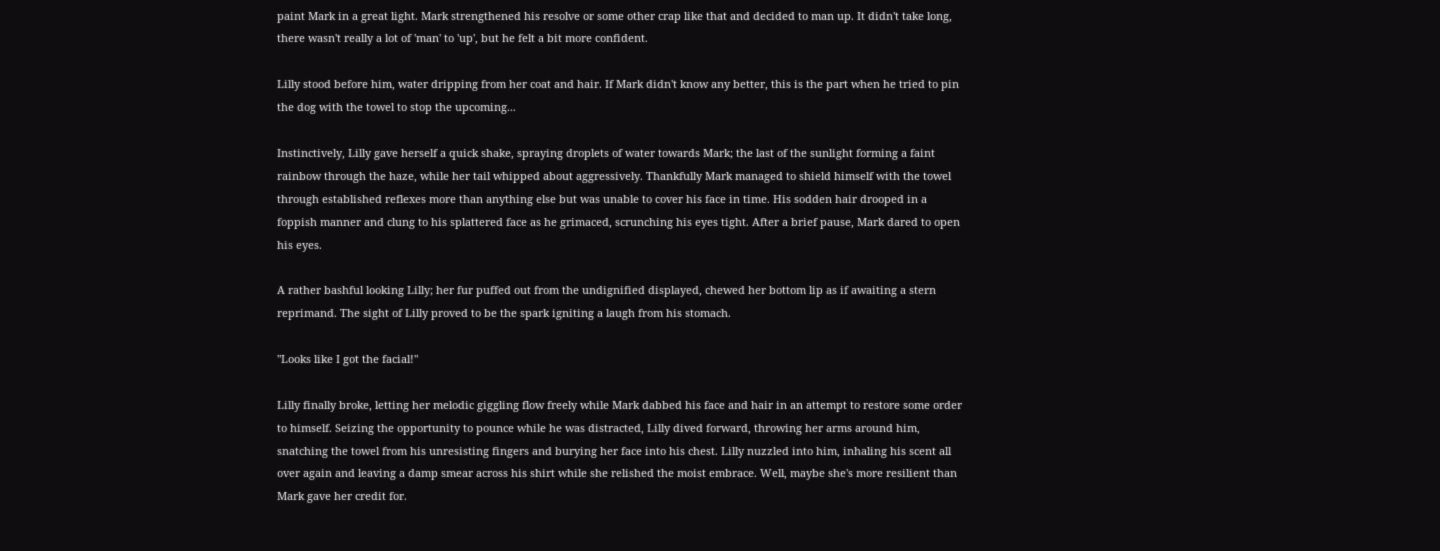paint Mark in a great light. Mark strengthened his resolve or some other crap like that and decided to man up. It didn't take long, there wasn't really a lot of 'man' to 'up', but he felt a bit more confident.

Lilly stood before him, water dripping from her coat and hair. If Mark didn't know any better, this is the part when he tried to pin the dog with the towel to stop the upcoming...

Instinctively, Lilly gave herself a quick shake, spraying droplets of water towards Mark; the last of the sunlight forming a faint rainbow through the haze, while her tail whipped about aggressively. Thankfully Mark managed to shield himself with the towel through established reflexes more than anything else but was unable to cover his face in time. His sodden hair drooped in a foppish manner and clung to his splattered face as he grimaced, scrunching his eyes tight. After a brief pause, Mark dared to open his eyes.

A rather bashful looking Lilly; her fur puffed out from the undignified displayed, chewed her bottom lip as if awaiting a stern reprimand. The sight of Lilly proved to be the spark igniting a laugh from his stomach.

"Looks like I got the facial!"

Lilly finally broke, letting her melodic giggling flow freely while Mark dabbed his face and hair in an attempt to restore some order to himself. Seizing the opportunity to pounce while he was distracted, Lilly dived forward, throwing her arms around him, snatching the towel from his unresisting fingers and burying her face into his chest. Lilly nuzzled into him, inhaling his scent all over again and leaving a damp smear across his shirt while she relished the moist embrace. Well, maybe she's more resilient than Mark gave her credit for.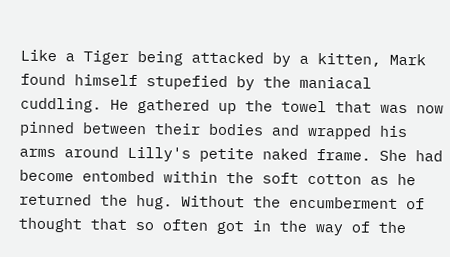Like a Tiger being attacked by a kitten, Mark found himself stupefied by the maniacal cuddling. He gathered up the towel that was now pinned between their bodies and wrapped his arms around Lilly's petite naked frame. She had become entombed within the soft cotton as he returned the hug. Without the encumberment of thought that so often got in the way of the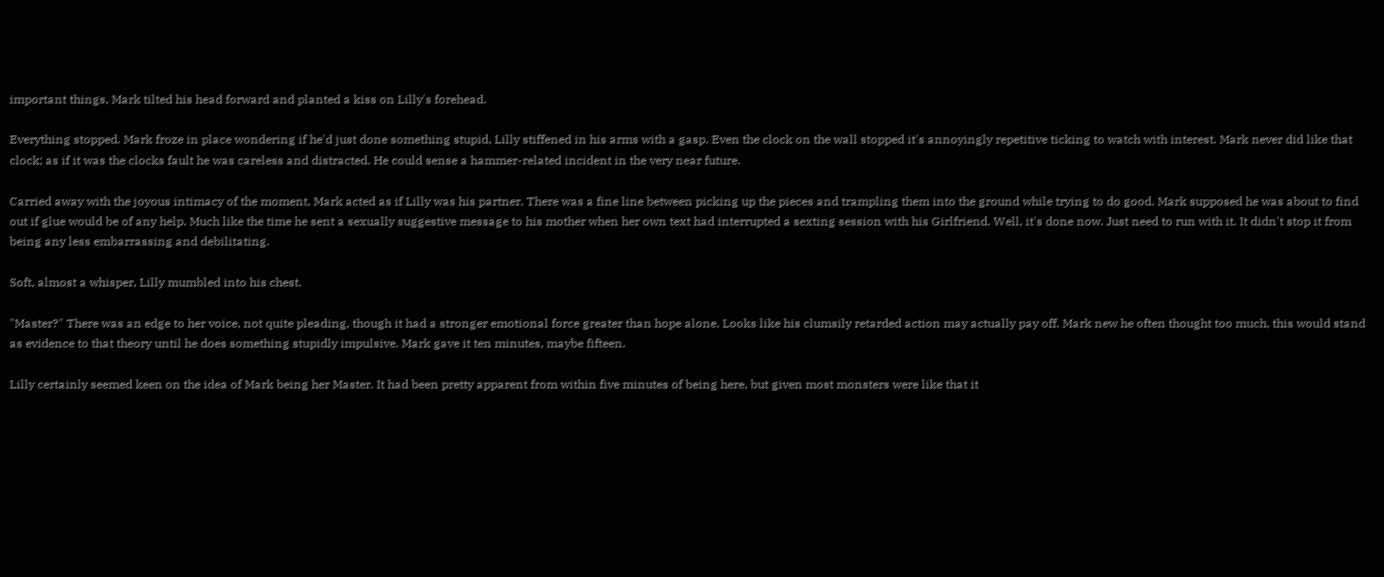important things, Mark tilted his head forward and planted a kiss on Lilly's forehead.

Everything stopped. Mark froze in place wondering if he'd just done something stupid, Lilly stiffened in his arms with a gasp. Even the clock on the wall stopped it's annoyingly repetitive ticking to watch with interest. Mark never did like that clock; as if it was the clocks fault he was careless and distracted. He could sense a hammer-related incident in the very near future.

Carried away with the joyous intimacy of the moment, Mark acted as if Lilly was his partner. There was a fine line between picking up the pieces and trampling them into the ground while trying to do good. Mark supposed he was about to find out if glue would be of any help. Much like the time he sent a sexually suggestive message to his mother when her own text had interrupted a sexting session with his Girlfriend. Well, it's done now. Just need to run with it. It didn't stop it from being any less embarrassing and debilitating.

Soft, almost a whisper, Lilly mumbled into his chest.

"Master?" There was an edge to her voice, not quite pleading, though it had a stronger emotional force greater than hope alone. Looks like his clumsily retarded action may actually pay off. Mark new he often thought too much, this would stand as evidence to that theory until he does something stupidly impulsive. Mark gave it ten minutes, maybe fifteen.

Lilly certainly seemed keen on the idea of Mark being her Master. It had been pretty apparent from within five minutes of being here, but given most monsters were like that it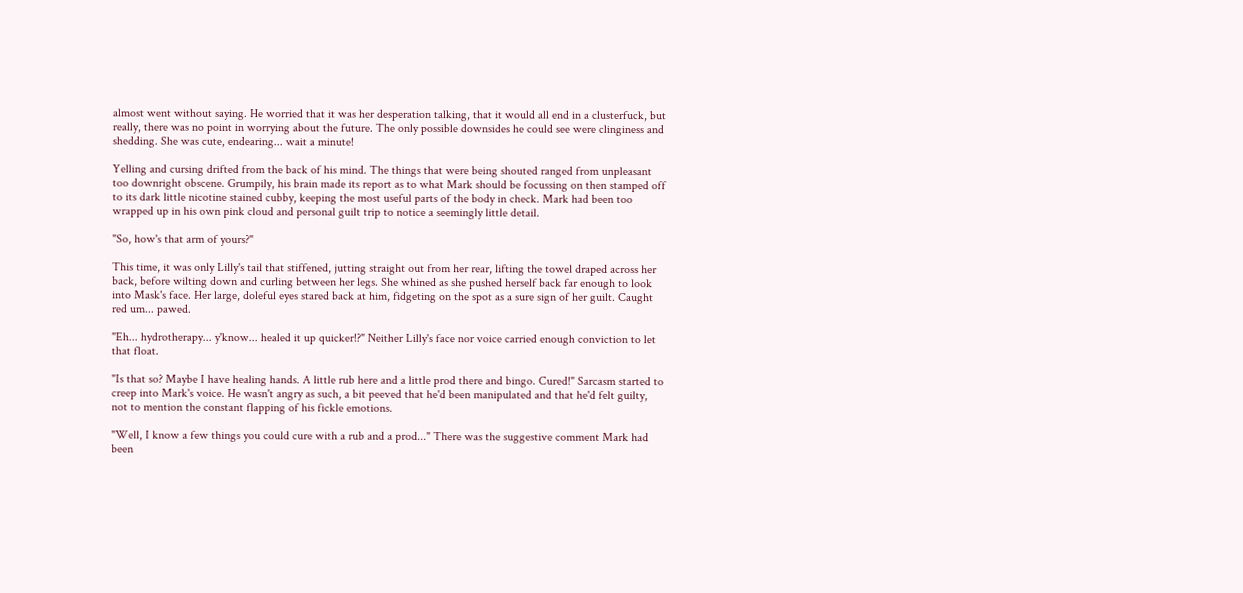almost went without saying. He worried that it was her desperation talking, that it would all end in a clusterfuck, but really, there was no point in worrying about the future. The only possible downsides he could see were clinginess and shedding. She was cute, endearing... wait a minute!

Yelling and cursing drifted from the back of his mind. The things that were being shouted ranged from unpleasant too downright obscene. Grumpily, his brain made its report as to what Mark should be focussing on then stamped off to its dark little nicotine stained cubby, keeping the most useful parts of the body in check. Mark had been too wrapped up in his own pink cloud and personal guilt trip to notice a seemingly little detail.

"So, how's that arm of yours?"

This time, it was only Lilly's tail that stiffened, jutting straight out from her rear, lifting the towel draped across her back, before wilting down and curling between her legs. She whined as she pushed herself back far enough to look into Mask's face. Her large, doleful eyes stared back at him, fidgeting on the spot as a sure sign of her guilt. Caught red um... pawed.

"Eh... hydrotherapy... y'know... healed it up quicker!?" Neither Lilly's face nor voice carried enough conviction to let that float.

"Is that so? Maybe I have healing hands. A little rub here and a little prod there and bingo. Cured!" Sarcasm started to creep into Mark's voice. He wasn't angry as such, a bit peeved that he'd been manipulated and that he'd felt guilty, not to mention the constant flapping of his fickle emotions.

"Well, I know a few things you could cure with a rub and a prod..." There was the suggestive comment Mark had been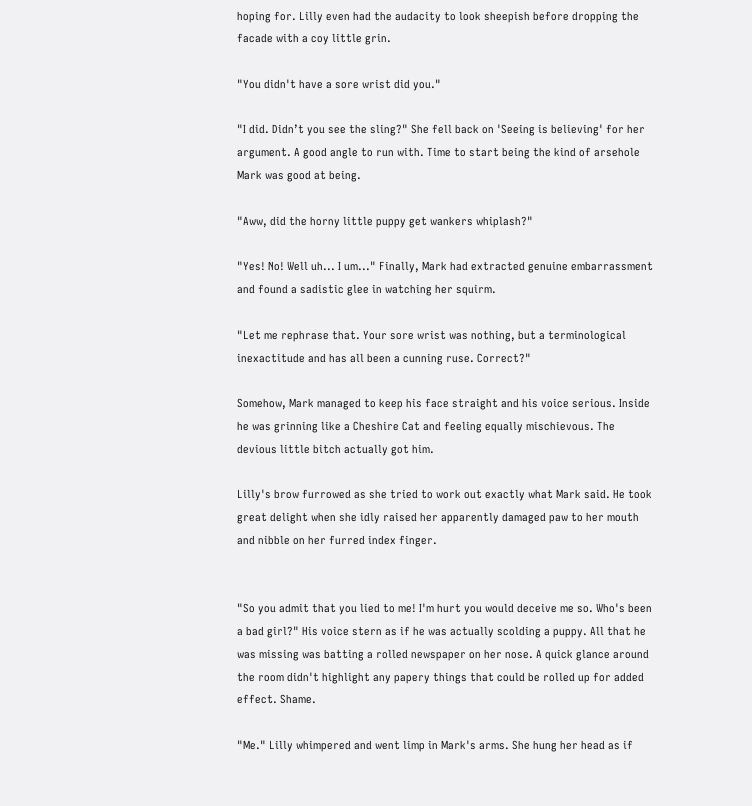hoping for. Lilly even had the audacity to look sheepish before dropping the facade with a coy little grin.

"You didn't have a sore wrist did you."

"I did. Didn’t you see the sling?" She fell back on 'Seeing is believing' for her argument. A good angle to run with. Time to start being the kind of arsehole Mark was good at being.

"Aww, did the horny little puppy get wankers whiplash?"

"Yes! No! Well uh... I um..." Finally, Mark had extracted genuine embarrassment and found a sadistic glee in watching her squirm.

"Let me rephrase that. Your sore wrist was nothing, but a terminological inexactitude and has all been a cunning ruse. Correct?"

Somehow, Mark managed to keep his face straight and his voice serious. Inside he was grinning like a Cheshire Cat and feeling equally mischievous. The devious little bitch actually got him.

Lilly's brow furrowed as she tried to work out exactly what Mark said. He took great delight when she idly raised her apparently damaged paw to her mouth and nibble on her furred index finger.


"So you admit that you lied to me! I'm hurt you would deceive me so. Who's been a bad girl?" His voice stern as if he was actually scolding a puppy. All that he was missing was batting a rolled newspaper on her nose. A quick glance around the room didn't highlight any papery things that could be rolled up for added effect. Shame.

"Me." Lilly whimpered and went limp in Mark's arms. She hung her head as if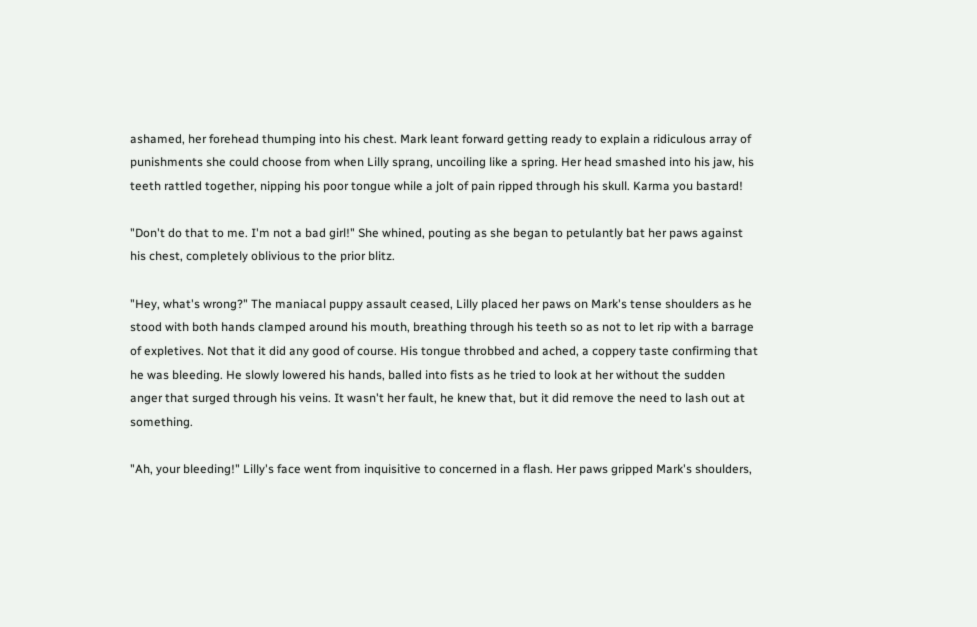ashamed, her forehead thumping into his chest. Mark leant forward getting ready to explain a ridiculous array of punishments she could choose from when Lilly sprang, uncoiling like a spring. Her head smashed into his jaw, his teeth rattled together, nipping his poor tongue while a jolt of pain ripped through his skull. Karma you bastard!

"Don't do that to me. I'm not a bad girl!" She whined, pouting as she began to petulantly bat her paws against his chest, completely oblivious to the prior blitz.

"Hey, what's wrong?" The maniacal puppy assault ceased, Lilly placed her paws on Mark's tense shoulders as he stood with both hands clamped around his mouth, breathing through his teeth so as not to let rip with a barrage of expletives. Not that it did any good of course. His tongue throbbed and ached, a coppery taste confirming that he was bleeding. He slowly lowered his hands, balled into fists as he tried to look at her without the sudden anger that surged through his veins. It wasn't her fault, he knew that, but it did remove the need to lash out at something.

"Ah, your bleeding!" Lilly's face went from inquisitive to concerned in a flash. Her paws gripped Mark's shoulders,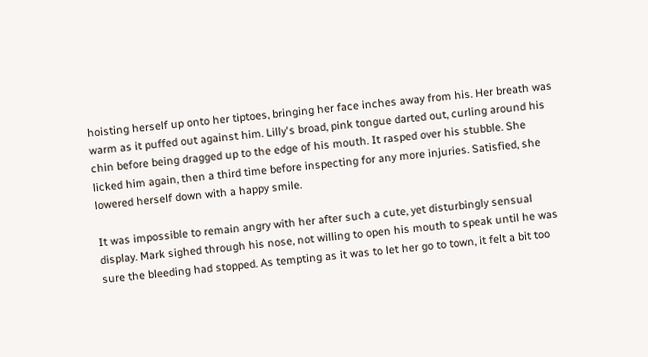hoisting herself up onto her tiptoes, bringing her face inches away from his. Her breath was warm as it puffed out against him. Lilly's broad, pink tongue darted out, curling around his chin before being dragged up to the edge of his mouth. It rasped over his stubble. She licked him again, then a third time before inspecting for any more injuries. Satisfied, she lowered herself down with a happy smile.

It was impossible to remain angry with her after such a cute, yet disturbingly sensual display. Mark sighed through his nose, not willing to open his mouth to speak until he was sure the bleeding had stopped. As tempting as it was to let her go to town, it felt a bit too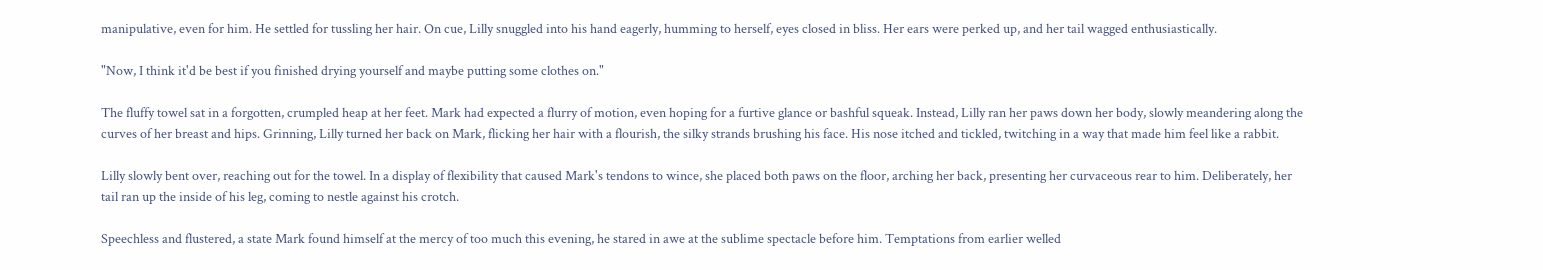manipulative, even for him. He settled for tussling her hair. On cue, Lilly snuggled into his hand eagerly, humming to herself, eyes closed in bliss. Her ears were perked up, and her tail wagged enthusiastically.

"Now, I think it'd be best if you finished drying yourself and maybe putting some clothes on."

The fluffy towel sat in a forgotten, crumpled heap at her feet. Mark had expected a flurry of motion, even hoping for a furtive glance or bashful squeak. Instead, Lilly ran her paws down her body, slowly meandering along the curves of her breast and hips. Grinning, Lilly turned her back on Mark, flicking her hair with a flourish, the silky strands brushing his face. His nose itched and tickled, twitching in a way that made him feel like a rabbit.

Lilly slowly bent over, reaching out for the towel. In a display of flexibility that caused Mark's tendons to wince, she placed both paws on the floor, arching her back, presenting her curvaceous rear to him. Deliberately, her tail ran up the inside of his leg, coming to nestle against his crotch.

Speechless and flustered, a state Mark found himself at the mercy of too much this evening, he stared in awe at the sublime spectacle before him. Temptations from earlier welled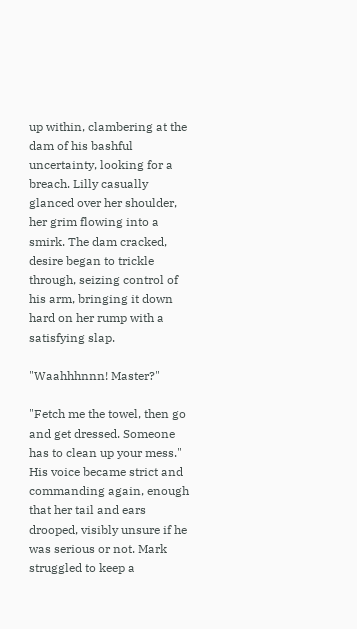up within, clambering at the dam of his bashful uncertainty, looking for a breach. Lilly casually glanced over her shoulder, her grim flowing into a smirk. The dam cracked, desire began to trickle through, seizing control of his arm, bringing it down hard on her rump with a satisfying slap.

"Waahhhnnn! Master?"

"Fetch me the towel, then go and get dressed. Someone has to clean up your mess." His voice became strict and commanding again, enough that her tail and ears drooped, visibly unsure if he was serious or not. Mark struggled to keep a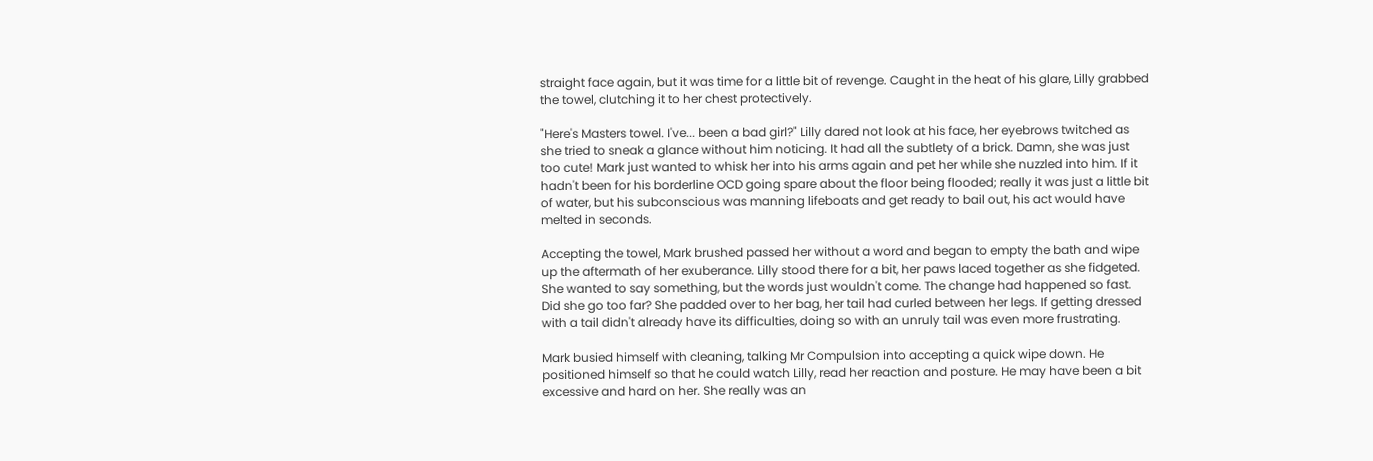straight face again, but it was time for a little bit of revenge. Caught in the heat of his glare, Lilly grabbed the towel, clutching it to her chest protectively.

"Here's Masters towel. I've... been a bad girl?" Lilly dared not look at his face, her eyebrows twitched as she tried to sneak a glance without him noticing. It had all the subtlety of a brick. Damn, she was just too cute! Mark just wanted to whisk her into his arms again and pet her while she nuzzled into him. If it hadn't been for his borderline OCD going spare about the floor being flooded; really it was just a little bit of water, but his subconscious was manning lifeboats and get ready to bail out, his act would have melted in seconds.

Accepting the towel, Mark brushed passed her without a word and began to empty the bath and wipe up the aftermath of her exuberance. Lilly stood there for a bit, her paws laced together as she fidgeted. She wanted to say something, but the words just wouldn't come. The change had happened so fast. Did she go too far? She padded over to her bag, her tail had curled between her legs. If getting dressed with a tail didn't already have its difficulties, doing so with an unruly tail was even more frustrating.

Mark busied himself with cleaning, talking Mr Compulsion into accepting a quick wipe down. He positioned himself so that he could watch Lilly, read her reaction and posture. He may have been a bit excessive and hard on her. She really was an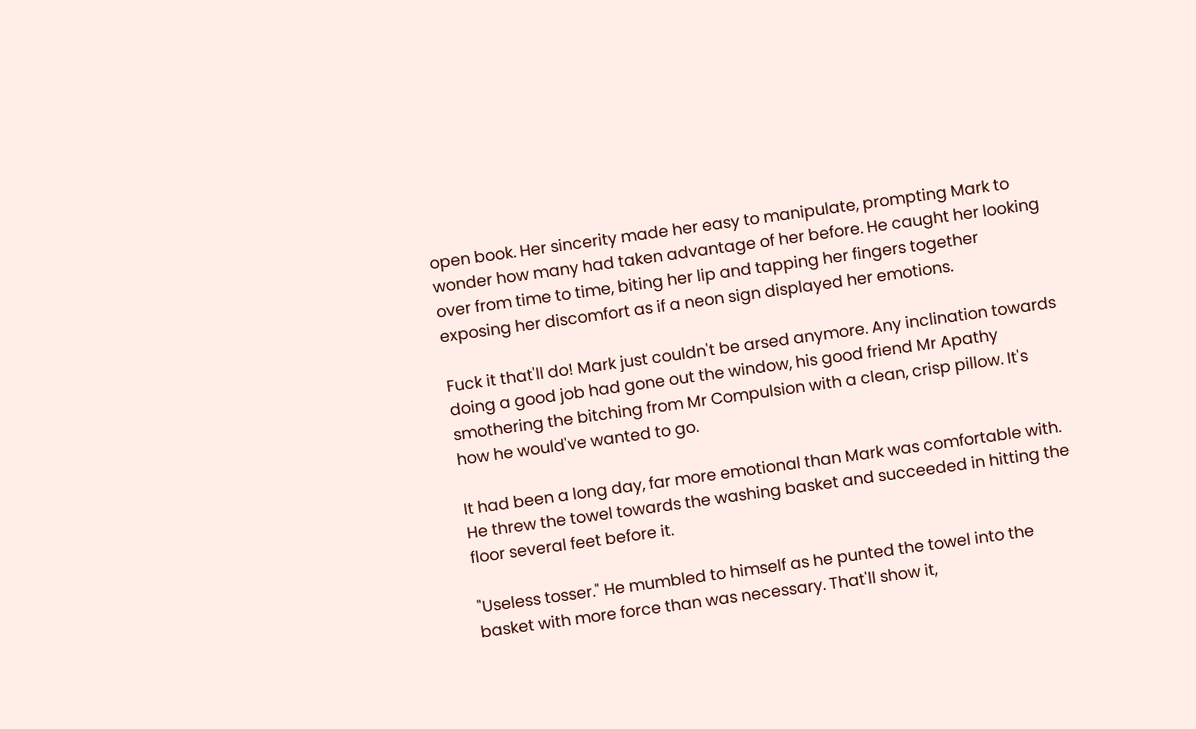open book. Her sincerity made her easy to manipulate, prompting Mark to wonder how many had taken advantage of her before. He caught her looking over from time to time, biting her lip and tapping her fingers together exposing her discomfort as if a neon sign displayed her emotions.

Fuck it that'll do! Mark just couldn't be arsed anymore. Any inclination towards doing a good job had gone out the window, his good friend Mr Apathy smothering the bitching from Mr Compulsion with a clean, crisp pillow. It's how he would've wanted to go.

It had been a long day, far more emotional than Mark was comfortable with. He threw the towel towards the washing basket and succeeded in hitting the floor several feet before it.

"Useless tosser." He mumbled to himself as he punted the towel into the basket with more force than was necessary. That'll show it,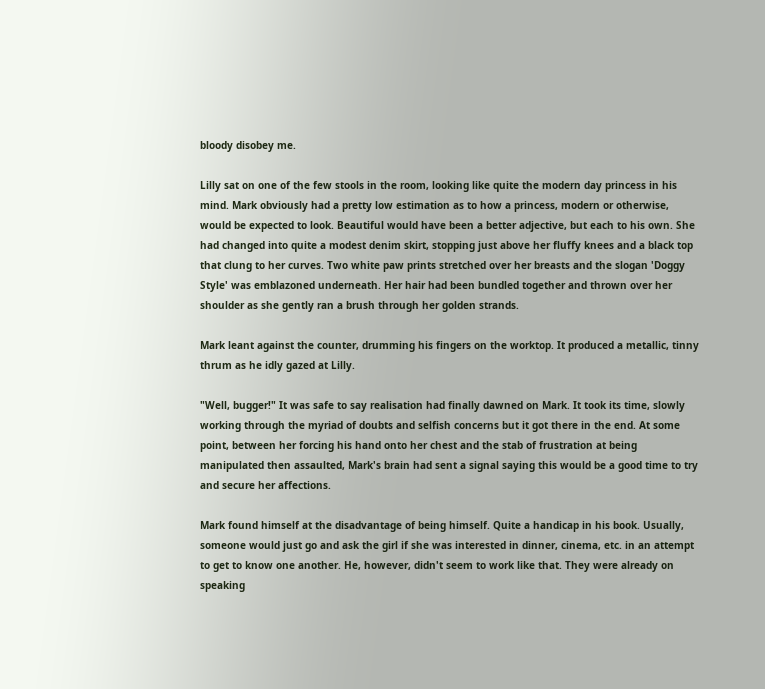bloody disobey me.

Lilly sat on one of the few stools in the room, looking like quite the modern day princess in his mind. Mark obviously had a pretty low estimation as to how a princess, modern or otherwise, would be expected to look. Beautiful would have been a better adjective, but each to his own. She had changed into quite a modest denim skirt, stopping just above her fluffy knees and a black top that clung to her curves. Two white paw prints stretched over her breasts and the slogan 'Doggy Style' was emblazoned underneath. Her hair had been bundled together and thrown over her shoulder as she gently ran a brush through her golden strands.

Mark leant against the counter, drumming his fingers on the worktop. It produced a metallic, tinny thrum as he idly gazed at Lilly.

"Well, bugger!" It was safe to say realisation had finally dawned on Mark. It took its time, slowly working through the myriad of doubts and selfish concerns but it got there in the end. At some point, between her forcing his hand onto her chest and the stab of frustration at being manipulated then assaulted, Mark's brain had sent a signal saying this would be a good time to try and secure her affections.

Mark found himself at the disadvantage of being himself. Quite a handicap in his book. Usually, someone would just go and ask the girl if she was interested in dinner, cinema, etc. in an attempt to get to know one another. He, however, didn't seem to work like that. They were already on speaking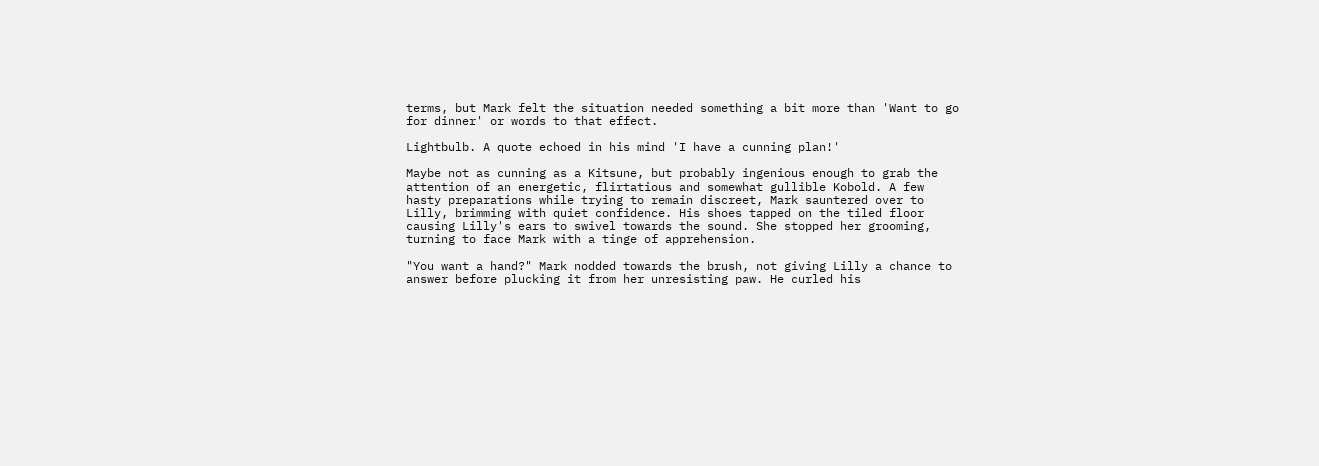terms, but Mark felt the situation needed something a bit more than 'Want to go for dinner' or words to that effect.

Lightbulb. A quote echoed in his mind 'I have a cunning plan!'

Maybe not as cunning as a Kitsune, but probably ingenious enough to grab the attention of an energetic, flirtatious and somewhat gullible Kobold. A few hasty preparations while trying to remain discreet, Mark sauntered over to Lilly, brimming with quiet confidence. His shoes tapped on the tiled floor causing Lilly's ears to swivel towards the sound. She stopped her grooming, turning to face Mark with a tinge of apprehension.

"You want a hand?" Mark nodded towards the brush, not giving Lilly a chance to answer before plucking it from her unresisting paw. He curled his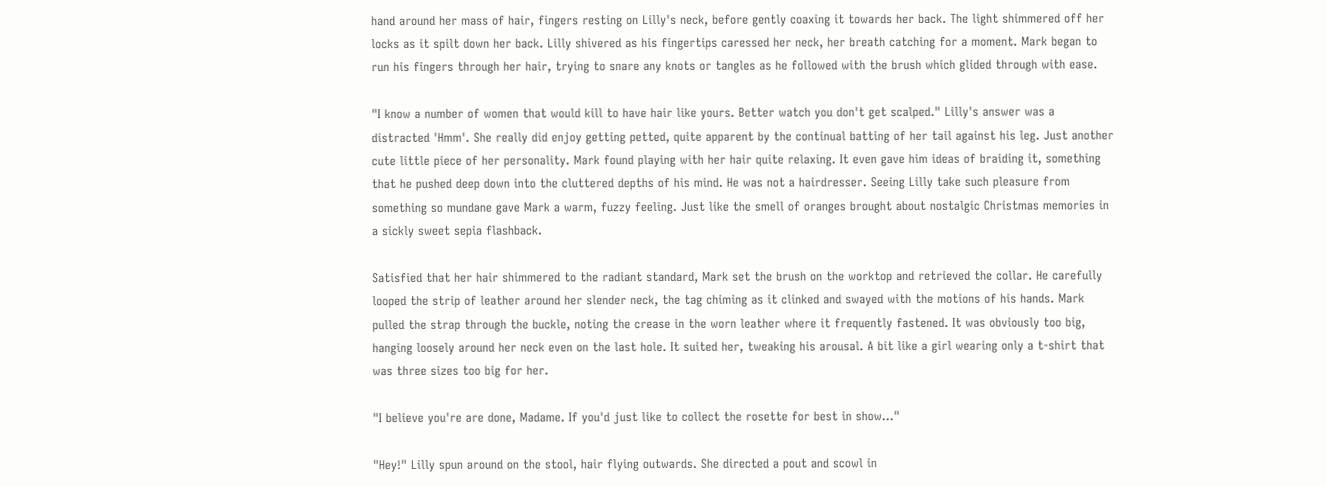hand around her mass of hair, fingers resting on Lilly's neck, before gently coaxing it towards her back. The light shimmered off her locks as it spilt down her back. Lilly shivered as his fingertips caressed her neck, her breath catching for a moment. Mark began to run his fingers through her hair, trying to snare any knots or tangles as he followed with the brush which glided through with ease.

"I know a number of women that would kill to have hair like yours. Better watch you don't get scalped." Lilly's answer was a distracted 'Hmm'. She really did enjoy getting petted, quite apparent by the continual batting of her tail against his leg. Just another cute little piece of her personality. Mark found playing with her hair quite relaxing. It even gave him ideas of braiding it, something that he pushed deep down into the cluttered depths of his mind. He was not a hairdresser. Seeing Lilly take such pleasure from something so mundane gave Mark a warm, fuzzy feeling. Just like the smell of oranges brought about nostalgic Christmas memories in a sickly sweet sepia flashback.

Satisfied that her hair shimmered to the radiant standard, Mark set the brush on the worktop and retrieved the collar. He carefully looped the strip of leather around her slender neck, the tag chiming as it clinked and swayed with the motions of his hands. Mark pulled the strap through the buckle, noting the crease in the worn leather where it frequently fastened. It was obviously too big, hanging loosely around her neck even on the last hole. It suited her, tweaking his arousal. A bit like a girl wearing only a t-shirt that was three sizes too big for her.

"I believe you're are done, Madame. If you'd just like to collect the rosette for best in show..."

"Hey!" Lilly spun around on the stool, hair flying outwards. She directed a pout and scowl in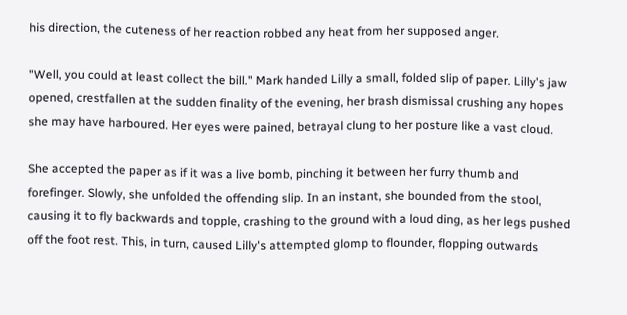his direction, the cuteness of her reaction robbed any heat from her supposed anger.

"Well, you could at least collect the bill." Mark handed Lilly a small, folded slip of paper. Lilly's jaw opened, crestfallen at the sudden finality of the evening, her brash dismissal crushing any hopes she may have harboured. Her eyes were pained, betrayal clung to her posture like a vast cloud.

She accepted the paper as if it was a live bomb, pinching it between her furry thumb and forefinger. Slowly, she unfolded the offending slip. In an instant, she bounded from the stool, causing it to fly backwards and topple, crashing to the ground with a loud ding, as her legs pushed off the foot rest. This, in turn, caused Lilly's attempted glomp to flounder, flopping outwards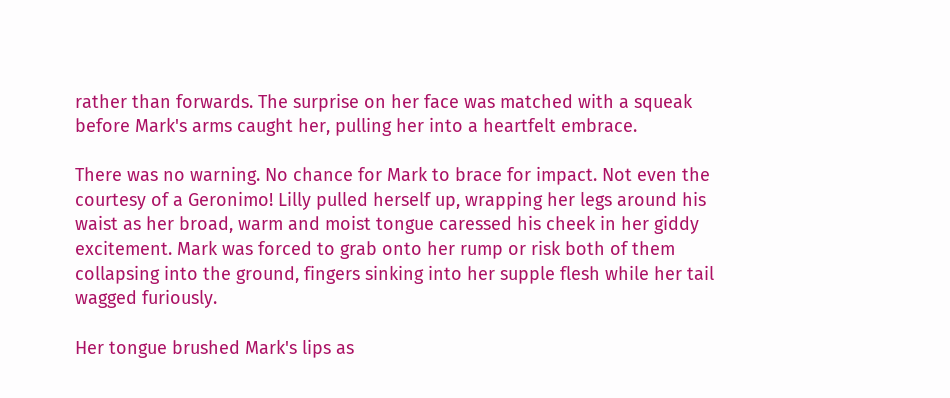rather than forwards. The surprise on her face was matched with a squeak before Mark's arms caught her, pulling her into a heartfelt embrace.

There was no warning. No chance for Mark to brace for impact. Not even the courtesy of a Geronimo! Lilly pulled herself up, wrapping her legs around his waist as her broad, warm and moist tongue caressed his cheek in her giddy excitement. Mark was forced to grab onto her rump or risk both of them collapsing into the ground, fingers sinking into her supple flesh while her tail wagged furiously.

Her tongue brushed Mark's lips as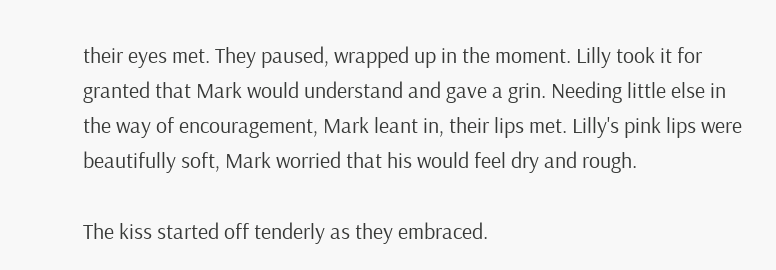their eyes met. They paused, wrapped up in the moment. Lilly took it for granted that Mark would understand and gave a grin. Needing little else in the way of encouragement, Mark leant in, their lips met. Lilly's pink lips were beautifully soft, Mark worried that his would feel dry and rough.

The kiss started off tenderly as they embraced.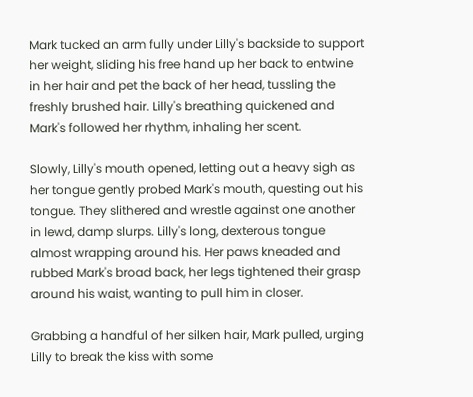Mark tucked an arm fully under Lilly's backside to support her weight, sliding his free hand up her back to entwine in her hair and pet the back of her head, tussling the freshly brushed hair. Lilly's breathing quickened and Mark's followed her rhythm, inhaling her scent.

Slowly, Lilly's mouth opened, letting out a heavy sigh as her tongue gently probed Mark's mouth, questing out his tongue. They slithered and wrestle against one another in lewd, damp slurps. Lilly's long, dexterous tongue almost wrapping around his. Her paws kneaded and rubbed Mark's broad back, her legs tightened their grasp around his waist, wanting to pull him in closer.

Grabbing a handful of her silken hair, Mark pulled, urging Lilly to break the kiss with some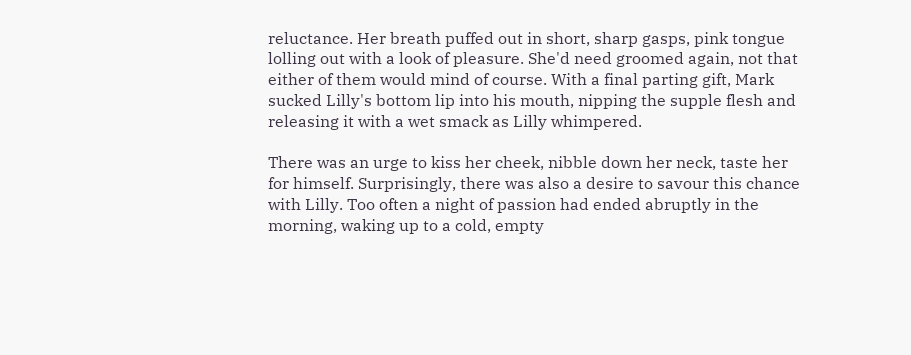reluctance. Her breath puffed out in short, sharp gasps, pink tongue lolling out with a look of pleasure. She'd need groomed again, not that either of them would mind of course. With a final parting gift, Mark sucked Lilly's bottom lip into his mouth, nipping the supple flesh and releasing it with a wet smack as Lilly whimpered.

There was an urge to kiss her cheek, nibble down her neck, taste her for himself. Surprisingly, there was also a desire to savour this chance with Lilly. Too often a night of passion had ended abruptly in the morning, waking up to a cold, empty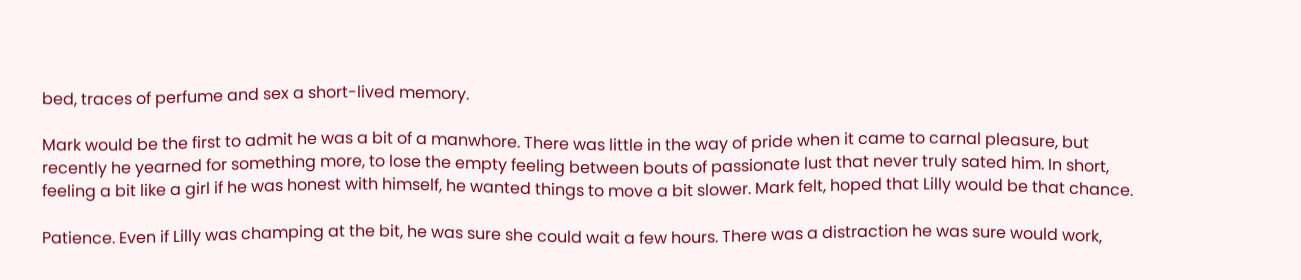bed, traces of perfume and sex a short-lived memory.

Mark would be the first to admit he was a bit of a manwhore. There was little in the way of pride when it came to carnal pleasure, but recently he yearned for something more, to lose the empty feeling between bouts of passionate lust that never truly sated him. In short, feeling a bit like a girl if he was honest with himself, he wanted things to move a bit slower. Mark felt, hoped that Lilly would be that chance.

Patience. Even if Lilly was champing at the bit, he was sure she could wait a few hours. There was a distraction he was sure would work,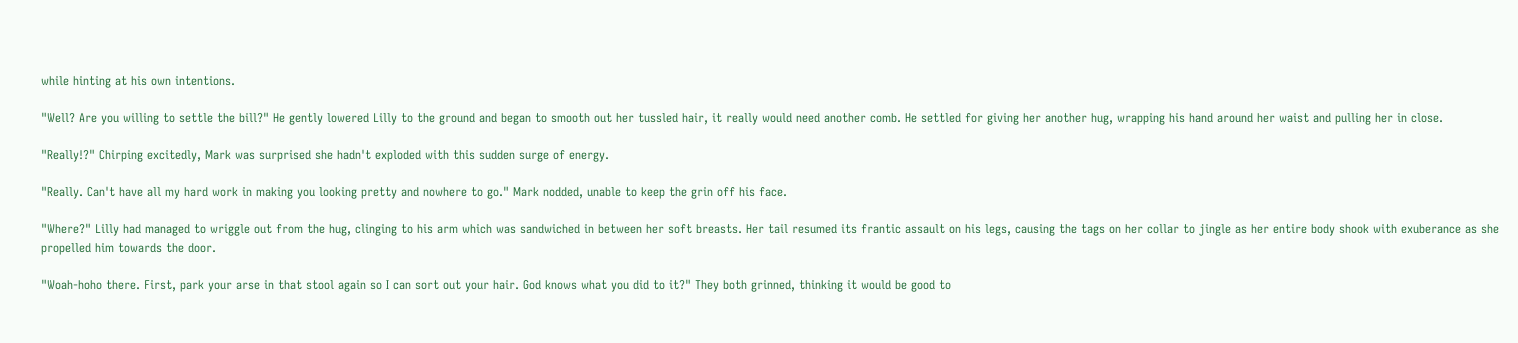while hinting at his own intentions.

"Well? Are you willing to settle the bill?" He gently lowered Lilly to the ground and began to smooth out her tussled hair, it really would need another comb. He settled for giving her another hug, wrapping his hand around her waist and pulling her in close.

"Really!?" Chirping excitedly, Mark was surprised she hadn't exploded with this sudden surge of energy.

"Really. Can't have all my hard work in making you looking pretty and nowhere to go." Mark nodded, unable to keep the grin off his face.

"Where?" Lilly had managed to wriggle out from the hug, clinging to his arm which was sandwiched in between her soft breasts. Her tail resumed its frantic assault on his legs, causing the tags on her collar to jingle as her entire body shook with exuberance as she propelled him towards the door.

"Woah-hoho there. First, park your arse in that stool again so I can sort out your hair. God knows what you did to it?" They both grinned, thinking it would be good to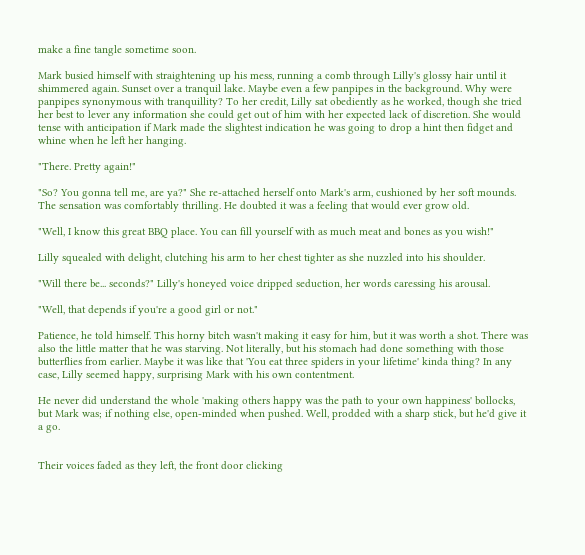make a fine tangle sometime soon.

Mark busied himself with straightening up his mess, running a comb through Lilly's glossy hair until it shimmered again. Sunset over a tranquil lake. Maybe even a few panpipes in the background. Why were panpipes synonymous with tranquillity? To her credit, Lilly sat obediently as he worked, though she tried her best to lever any information she could get out of him with her expected lack of discretion. She would tense with anticipation if Mark made the slightest indication he was going to drop a hint then fidget and whine when he left her hanging.

"There. Pretty again!"

"So? You gonna tell me, are ya?" She re-attached herself onto Mark's arm, cushioned by her soft mounds. The sensation was comfortably thrilling. He doubted it was a feeling that would ever grow old.

"Well, I know this great BBQ place. You can fill yourself with as much meat and bones as you wish!"

Lilly squealed with delight, clutching his arm to her chest tighter as she nuzzled into his shoulder.

"Will there be... seconds?" Lilly's honeyed voice dripped seduction, her words caressing his arousal.

"Well, that depends if you're a good girl or not."

Patience, he told himself. This horny bitch wasn't making it easy for him, but it was worth a shot. There was also the little matter that he was starving. Not literally, but his stomach had done something with those butterflies from earlier. Maybe it was like that 'You eat three spiders in your lifetime' kinda thing? In any case, Lilly seemed happy, surprising Mark with his own contentment.

He never did understand the whole 'making others happy was the path to your own happiness' bollocks, but Mark was; if nothing else, open-minded when pushed. Well, prodded with a sharp stick, but he'd give it a go.


Their voices faded as they left, the front door clicking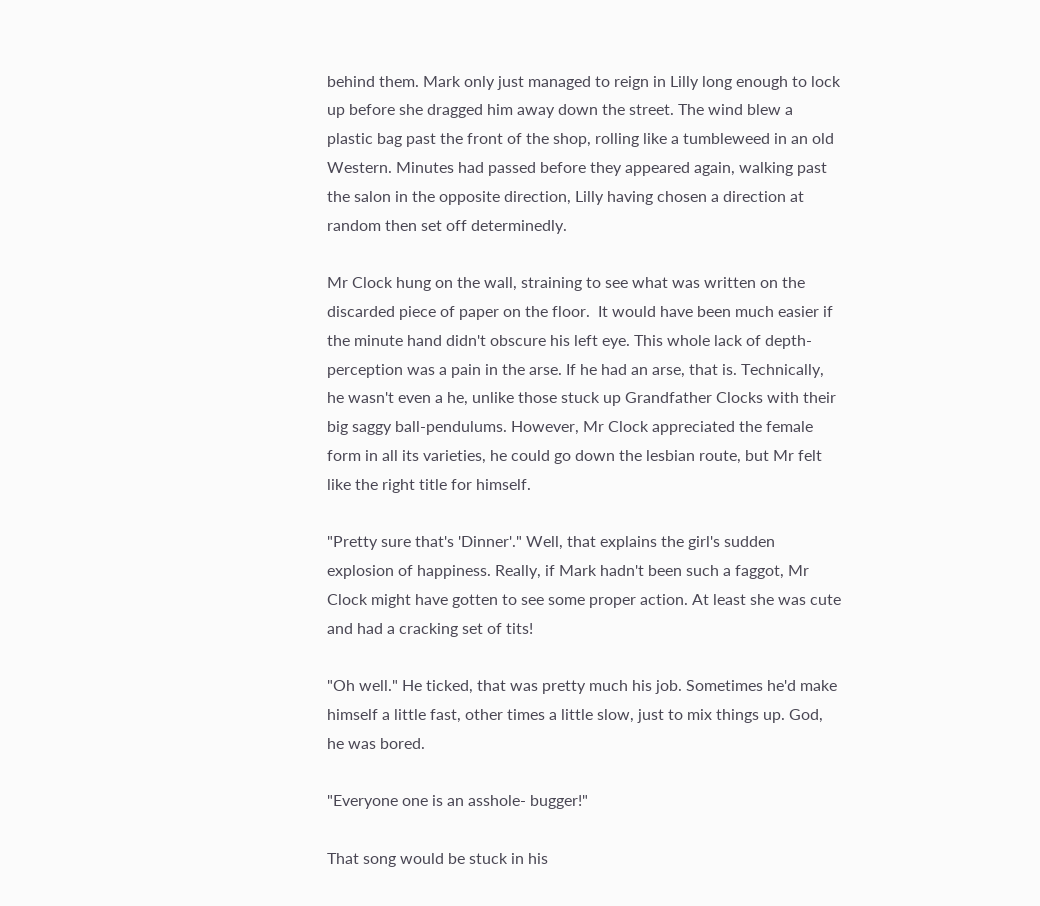behind them. Mark only just managed to reign in Lilly long enough to lock up before she dragged him away down the street. The wind blew a plastic bag past the front of the shop, rolling like a tumbleweed in an old Western. Minutes had passed before they appeared again, walking past the salon in the opposite direction, Lilly having chosen a direction at random then set off determinedly.

Mr Clock hung on the wall, straining to see what was written on the discarded piece of paper on the floor.  It would have been much easier if the minute hand didn't obscure his left eye. This whole lack of depth-perception was a pain in the arse. If he had an arse, that is. Technically, he wasn't even a he, unlike those stuck up Grandfather Clocks with their big saggy ball-pendulums. However, Mr Clock appreciated the female form in all its varieties, he could go down the lesbian route, but Mr felt like the right title for himself.

"Pretty sure that's 'Dinner'." Well, that explains the girl's sudden explosion of happiness. Really, if Mark hadn't been such a faggot, Mr Clock might have gotten to see some proper action. At least she was cute and had a cracking set of tits!

"Oh well." He ticked, that was pretty much his job. Sometimes he'd make himself a little fast, other times a little slow, just to mix things up. God, he was bored.

"Everyone one is an asshole- bugger!"

That song would be stuck in his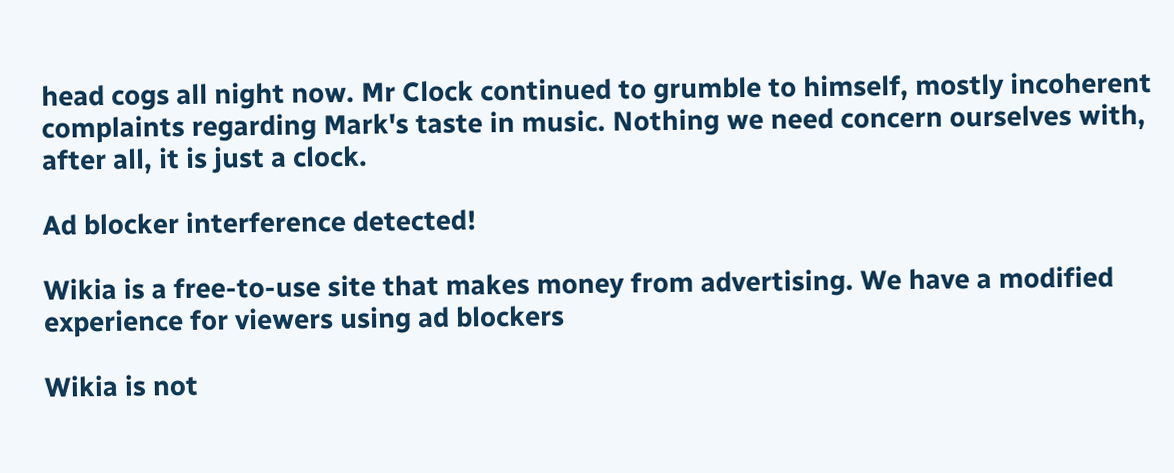head cogs all night now. Mr Clock continued to grumble to himself, mostly incoherent complaints regarding Mark's taste in music. Nothing we need concern ourselves with, after all, it is just a clock.

Ad blocker interference detected!

Wikia is a free-to-use site that makes money from advertising. We have a modified experience for viewers using ad blockers

Wikia is not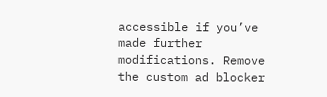accessible if you’ve made further modifications. Remove the custom ad blocker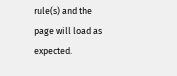rule(s) and the page will load as expected.